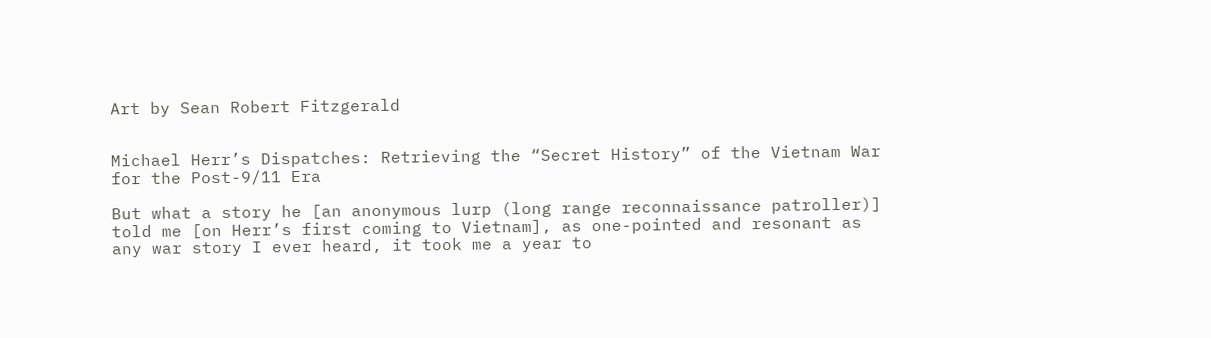Art by Sean Robert Fitzgerald


Michael Herr’s Dispatches: Retrieving the “Secret History” of the Vietnam War for the Post-9/11 Era

But what a story he [an anonymous lurp (long range reconnaissance patroller)] told me [on Herr’s first coming to Vietnam], as one-pointed and resonant as any war story I ever heard, it took me a year to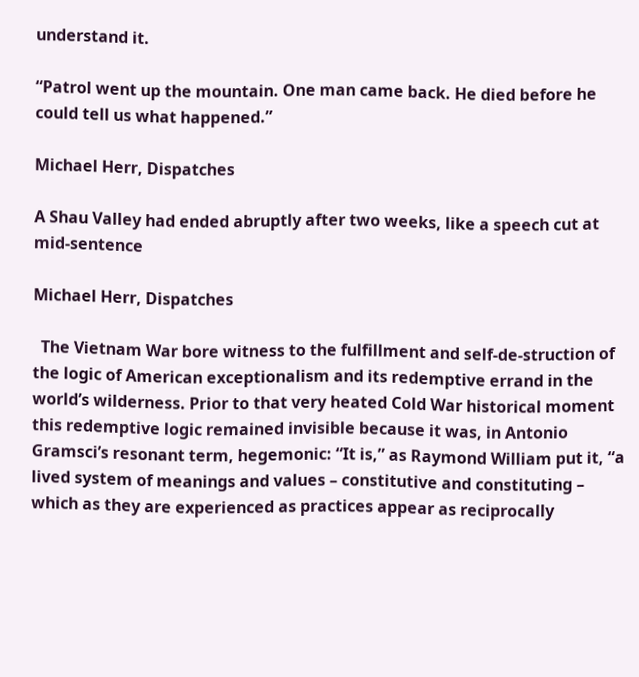understand it.

“Patrol went up the mountain. One man came back. He died before he could tell us what happened.”

Michael Herr, Dispatches

A Shau Valley had ended abruptly after two weeks, like a speech cut at mid-sentence

Michael Herr, Dispatches

  The Vietnam War bore witness to the fulfillment and self-de-struction of the logic of American exceptionalism and its redemptive errand in the world’s wilderness. Prior to that very heated Cold War historical moment this redemptive logic remained invisible because it was, in Antonio Gramsci’s resonant term, hegemonic: “It is,” as Raymond William put it, “a lived system of meanings and values – constitutive and constituting – which as they are experienced as practices appear as reciprocally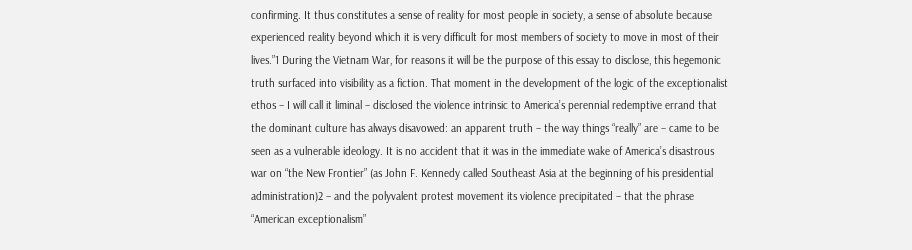confirming. It thus constitutes a sense of reality for most people in society, a sense of absolute because experienced reality beyond which it is very difficult for most members of society to move in most of their lives.”1 During the Vietnam War, for reasons it will be the purpose of this essay to disclose, this hegemonic truth surfaced into visibility as a fiction. That moment in the development of the logic of the exceptionalist ethos – I will call it liminal – disclosed the violence intrinsic to America’s perennial redemptive errand that the dominant culture has always disavowed: an apparent truth – the way things “really” are – came to be seen as a vulnerable ideology. It is no accident that it was in the immediate wake of America’s disastrous war on “the New Frontier” (as John F. Kennedy called Southeast Asia at the beginning of his presidential administration)2 – and the polyvalent protest movement its violence precipitated – that the phrase “American exceptionalism”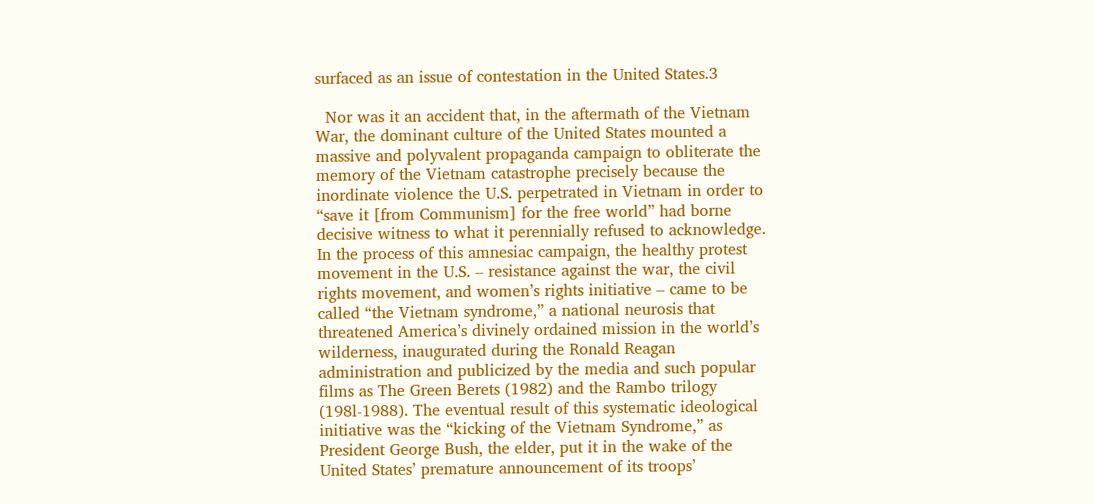surfaced as an issue of contestation in the United States.3

  Nor was it an accident that, in the aftermath of the Vietnam War, the dominant culture of the United States mounted a massive and polyvalent propaganda campaign to obliterate the memory of the Vietnam catastrophe precisely because the inordinate violence the U.S. perpetrated in Vietnam in order to “save it [from Communism] for the free world” had borne decisive witness to what it perennially refused to acknowledge. In the process of this amnesiac campaign, the healthy protest movement in the U.S. – resistance against the war, the civil rights movement, and women’s rights initiative – came to be called “the Vietnam syndrome,” a national neurosis that threatened America’s divinely ordained mission in the world’s wilderness, inaugurated during the Ronald Reagan administration and publicized by the media and such popular films as The Green Berets (1982) and the Rambo trilogy (198l-1988). The eventual result of this systematic ideological initiative was the “kicking of the Vietnam Syndrome,” as President George Bush, the elder, put it in the wake of the United States’ premature announcement of its troops’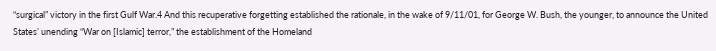“surgical” victory in the first Gulf War.4 And this recuperative forgetting established the rationale, in the wake of 9/11/01, for George W. Bush, the younger, to announce the United States’ unending “War on [Islamic] terror,” the establishment of the Homeland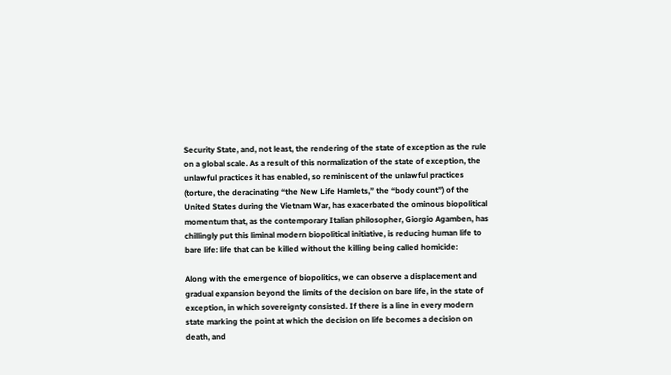Security State, and, not least, the rendering of the state of exception as the rule on a global scale. As a result of this normalization of the state of exception, the unlawful practices it has enabled, so reminiscent of the unlawful practices (torture, the deracinating “the New Life Hamlets,” the “body count”) of the United States during the Vietnam War, has exacerbated the ominous biopolitical momentum that, as the contemporary Italian philosopher, Giorgio Agamben, has chillingly put this liminal modern biopolitical initiative, is reducing human life to bare life: life that can be killed without the killing being called homicide:

Along with the emergence of biopolitics, we can observe a displacement and gradual expansion beyond the limits of the decision on bare life, in the state of exception, in which sovereignty consisted. If there is a line in every modern state marking the point at which the decision on life becomes a decision on death, and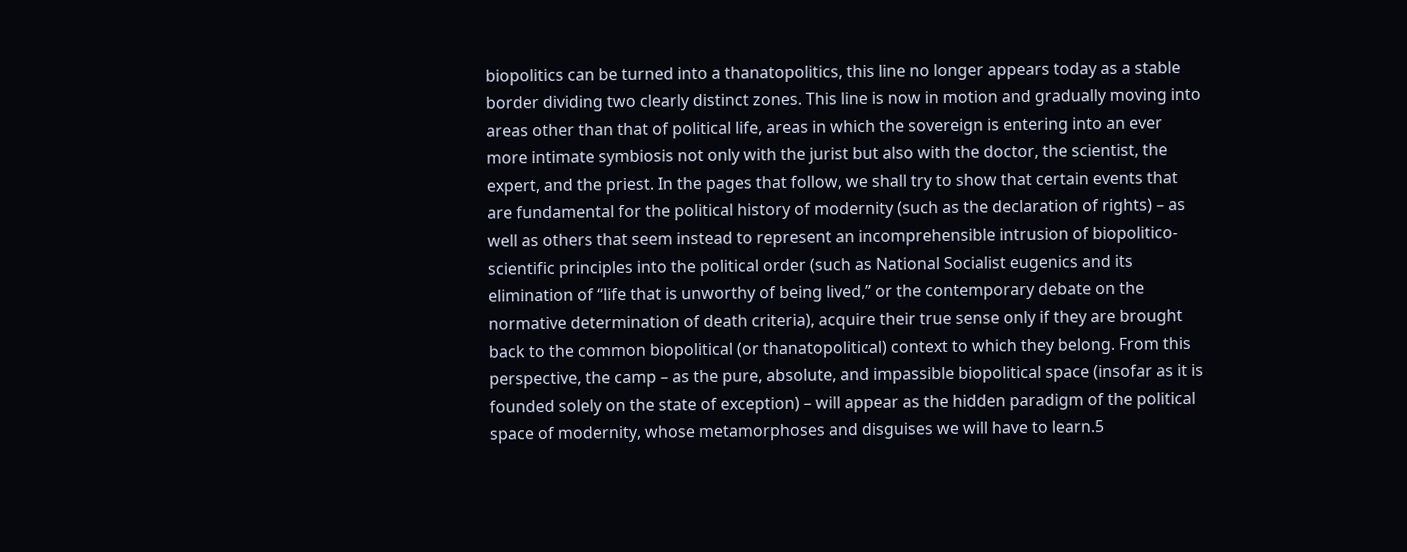biopolitics can be turned into a thanatopolitics, this line no longer appears today as a stable border dividing two clearly distinct zones. This line is now in motion and gradually moving into areas other than that of political life, areas in which the sovereign is entering into an ever more intimate symbiosis not only with the jurist but also with the doctor, the scientist, the expert, and the priest. In the pages that follow, we shall try to show that certain events that are fundamental for the political history of modernity (such as the declaration of rights) – as well as others that seem instead to represent an incomprehensible intrusion of biopolitico-scientific principles into the political order (such as National Socialist eugenics and its elimination of “life that is unworthy of being lived,” or the contemporary debate on the normative determination of death criteria), acquire their true sense only if they are brought back to the common biopolitical (or thanatopolitical) context to which they belong. From this perspective, the camp – as the pure, absolute, and impassible biopolitical space (insofar as it is founded solely on the state of exception) – will appear as the hidden paradigm of the political space of modernity, whose metamorphoses and disguises we will have to learn.5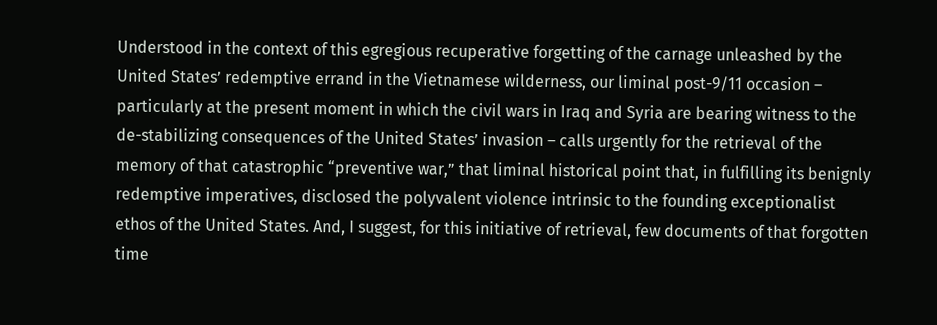Understood in the context of this egregious recuperative forgetting of the carnage unleashed by the United States’ redemptive errand in the Vietnamese wilderness, our liminal post-9/11 occasion – particularly at the present moment in which the civil wars in Iraq and Syria are bearing witness to the de-stabilizing consequences of the United States’ invasion – calls urgently for the retrieval of the memory of that catastrophic “preventive war,” that liminal historical point that, in fulfilling its benignly redemptive imperatives, disclosed the polyvalent violence intrinsic to the founding exceptionalist ethos of the United States. And, I suggest, for this initiative of retrieval, few documents of that forgotten time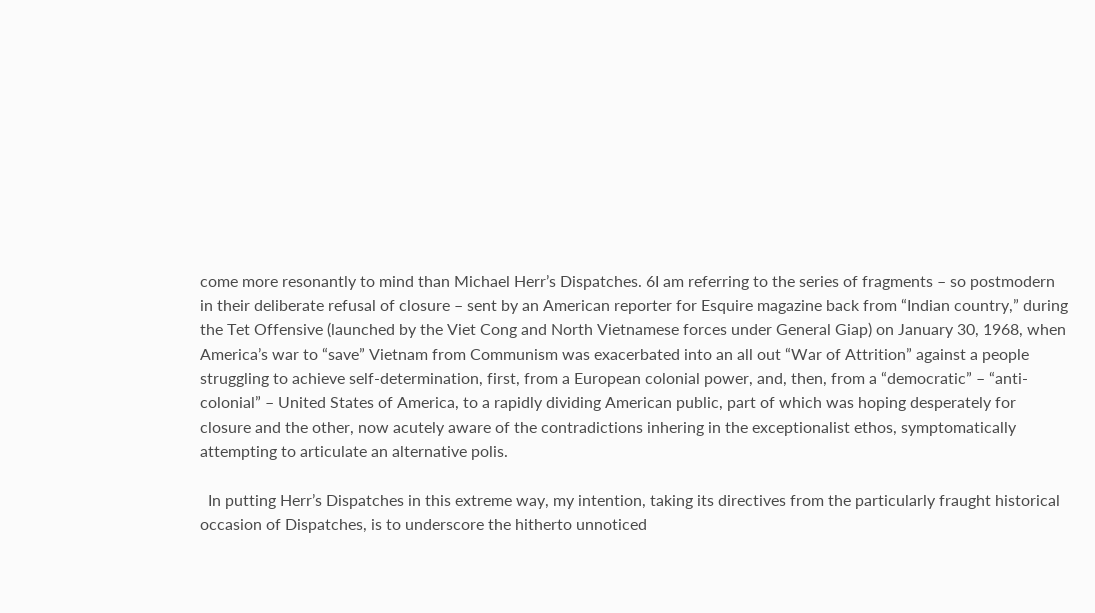come more resonantly to mind than Michael Herr’s Dispatches. 6I am referring to the series of fragments – so postmodern in their deliberate refusal of closure – sent by an American reporter for Esquire magazine back from “Indian country,” during the Tet Offensive (launched by the Viet Cong and North Vietnamese forces under General Giap) on January 30, 1968, when America’s war to “save” Vietnam from Communism was exacerbated into an all out “War of Attrition” against a people struggling to achieve self-determination, first, from a European colonial power, and, then, from a “democratic” – “anti-colonial” – United States of America, to a rapidly dividing American public, part of which was hoping desperately for closure and the other, now acutely aware of the contradictions inhering in the exceptionalist ethos, symptomatically attempting to articulate an alternative polis.

  In putting Herr’s Dispatches in this extreme way, my intention, taking its directives from the particularly fraught historical occasion of Dispatches, is to underscore the hitherto unnoticed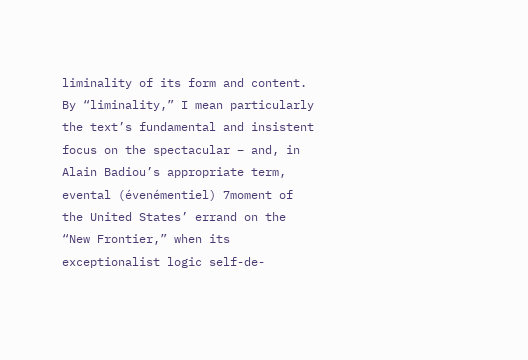liminality of its form and content. By “liminality,” I mean particularly the text’s fundamental and insistent focus on the spectacular – and, in Alain Badiou’s appropriate term, evental (évenémentiel) 7moment of the United States’ errand on the “New Frontier,” when its exceptionalist logic self-de-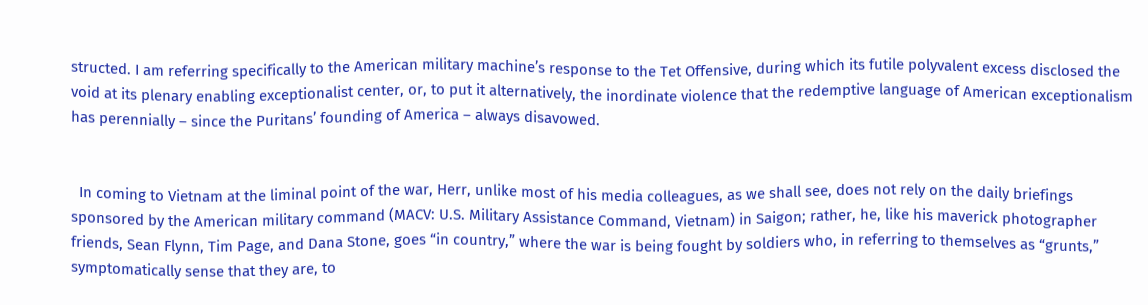structed. I am referring specifically to the American military machine’s response to the Tet Offensive, during which its futile polyvalent excess disclosed the void at its plenary enabling exceptionalist center, or, to put it alternatively, the inordinate violence that the redemptive language of American exceptionalism has perennially – since the Puritans’ founding of America – always disavowed.


  In coming to Vietnam at the liminal point of the war, Herr, unlike most of his media colleagues, as we shall see, does not rely on the daily briefings sponsored by the American military command (MACV: U.S. Military Assistance Command, Vietnam) in Saigon; rather, he, like his maverick photographer friends, Sean Flynn, Tim Page, and Dana Stone, goes “in country,” where the war is being fought by soldiers who, in referring to themselves as “grunts,” symptomatically sense that they are, to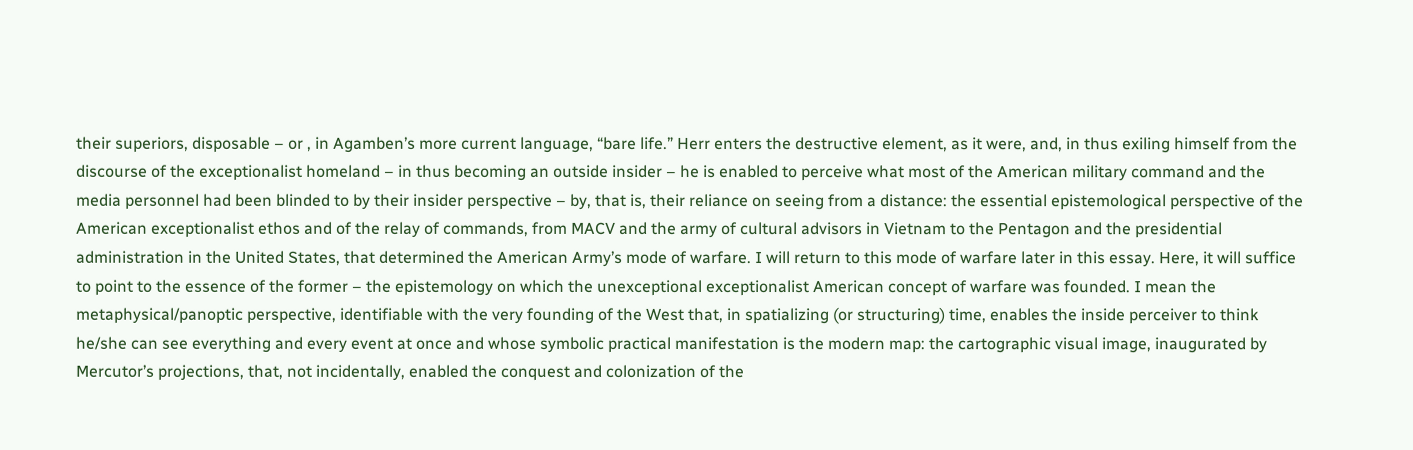their superiors, disposable – or , in Agamben’s more current language, “bare life.” Herr enters the destructive element, as it were, and, in thus exiling himself from the discourse of the exceptionalist homeland – in thus becoming an outside insider – he is enabled to perceive what most of the American military command and the media personnel had been blinded to by their insider perspective – by, that is, their reliance on seeing from a distance: the essential epistemological perspective of the American exceptionalist ethos and of the relay of commands, from MACV and the army of cultural advisors in Vietnam to the Pentagon and the presidential administration in the United States, that determined the American Army’s mode of warfare. I will return to this mode of warfare later in this essay. Here, it will suffice to point to the essence of the former – the epistemology on which the unexceptional exceptionalist American concept of warfare was founded. I mean the metaphysical/panoptic perspective, identifiable with the very founding of the West that, in spatializing (or structuring) time, enables the inside perceiver to think he/she can see everything and every event at once and whose symbolic practical manifestation is the modern map: the cartographic visual image, inaugurated by Mercutor’s projections, that, not incidentally, enabled the conquest and colonization of the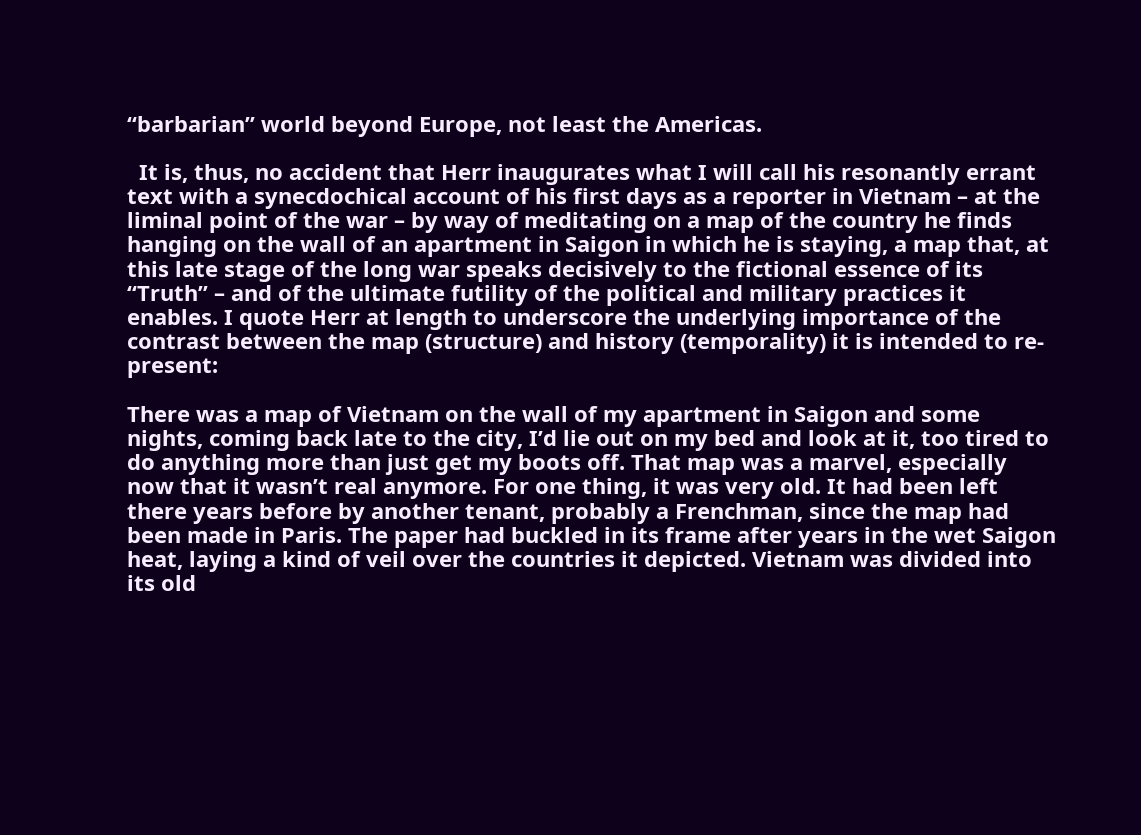“barbarian” world beyond Europe, not least the Americas.

  It is, thus, no accident that Herr inaugurates what I will call his resonantly errant text with a synecdochical account of his first days as a reporter in Vietnam – at the liminal point of the war – by way of meditating on a map of the country he finds hanging on the wall of an apartment in Saigon in which he is staying, a map that, at this late stage of the long war speaks decisively to the fictional essence of its “Truth” – and of the ultimate futility of the political and military practices it enables. I quote Herr at length to underscore the underlying importance of the contrast between the map (structure) and history (temporality) it is intended to re-present:

There was a map of Vietnam on the wall of my apartment in Saigon and some nights, coming back late to the city, I’d lie out on my bed and look at it, too tired to do anything more than just get my boots off. That map was a marvel, especially now that it wasn’t real anymore. For one thing, it was very old. It had been left there years before by another tenant, probably a Frenchman, since the map had been made in Paris. The paper had buckled in its frame after years in the wet Saigon heat, laying a kind of veil over the countries it depicted. Vietnam was divided into its old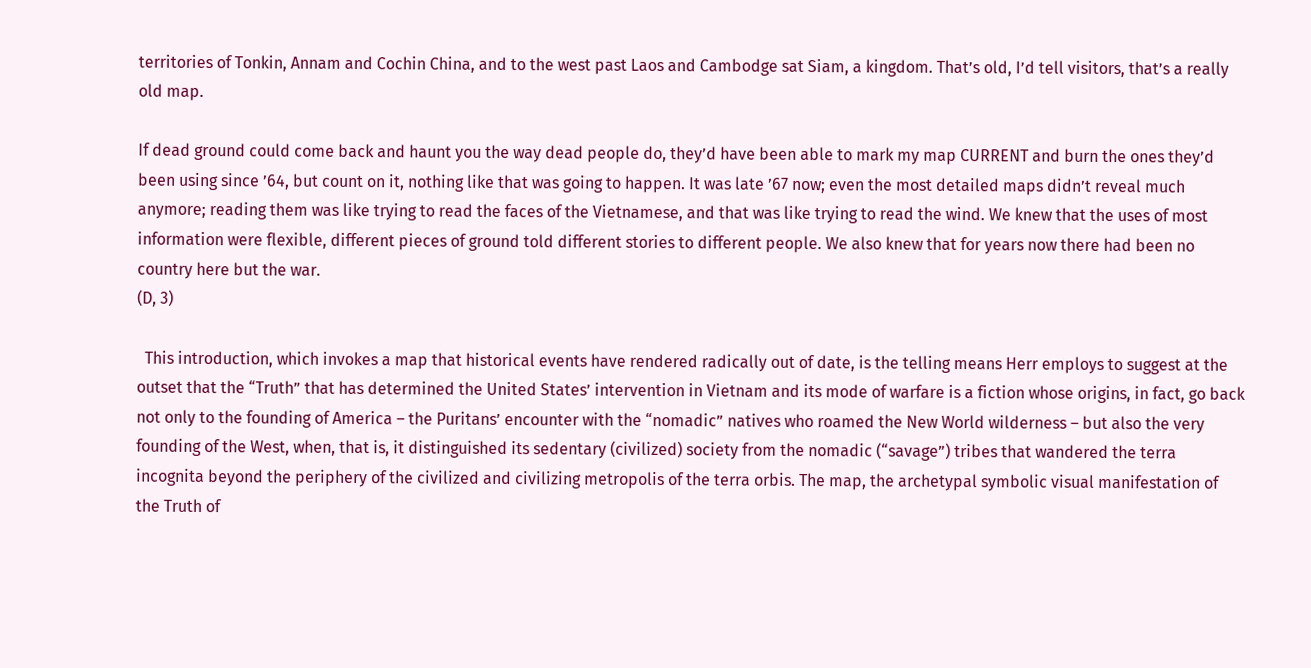territories of Tonkin, Annam and Cochin China, and to the west past Laos and Cambodge sat Siam, a kingdom. That’s old, I’d tell visitors, that’s a really old map.

If dead ground could come back and haunt you the way dead people do, they’d have been able to mark my map CURRENT and burn the ones they’d been using since ’64, but count on it, nothing like that was going to happen. It was late ’67 now; even the most detailed maps didn’t reveal much anymore; reading them was like trying to read the faces of the Vietnamese, and that was like trying to read the wind. We knew that the uses of most information were flexible, different pieces of ground told different stories to different people. We also knew that for years now there had been no country here but the war.
(D, 3)

  This introduction, which invokes a map that historical events have rendered radically out of date, is the telling means Herr employs to suggest at the outset that the “Truth” that has determined the United States’ intervention in Vietnam and its mode of warfare is a fiction whose origins, in fact, go back not only to the founding of America – the Puritans’ encounter with the “nomadic” natives who roamed the New World wilderness – but also the very founding of the West, when, that is, it distinguished its sedentary (civilized) society from the nomadic (“savage”) tribes that wandered the terra incognita beyond the periphery of the civilized and civilizing metropolis of the terra orbis. The map, the archetypal symbolic visual manifestation of the Truth of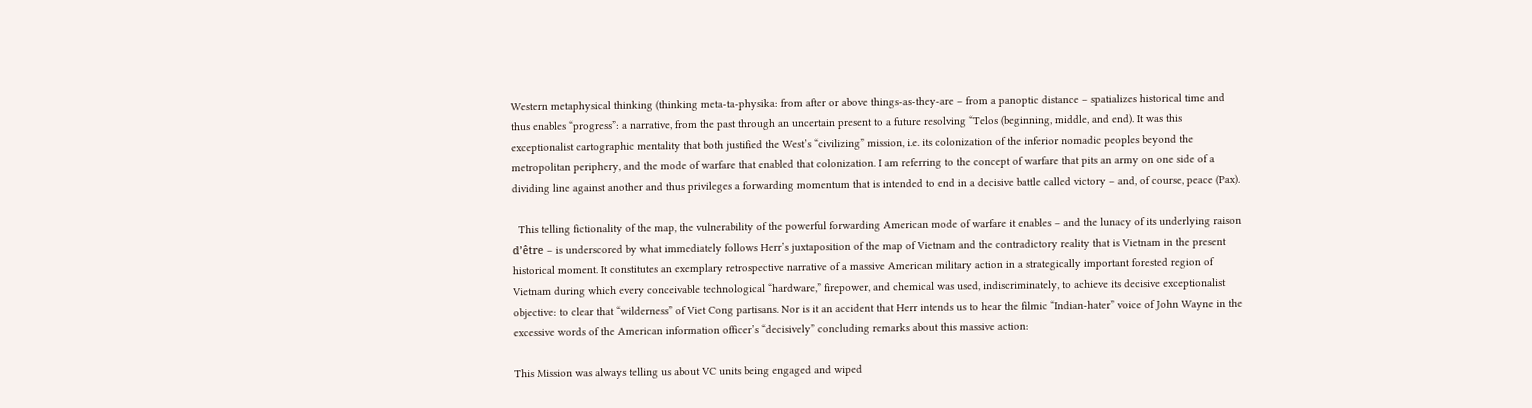Western metaphysical thinking (thinking meta-ta-physika: from after or above things-as-they-are – from a panoptic distance – spatializes historical time and thus enables “progress”: a narrative, from the past through an uncertain present to a future resolving “Telos (beginning, middle, and end). It was this exceptionalist cartographic mentality that both justified the West’s “civilizing” mission, i.e. its colonization of the inferior nomadic peoples beyond the metropolitan periphery, and the mode of warfare that enabled that colonization. I am referring to the concept of warfare that pits an army on one side of a dividing line against another and thus privileges a forwarding momentum that is intended to end in a decisive battle called victory – and, of course, peace (Pax).

  This telling fictionality of the map, the vulnerability of the powerful forwarding American mode of warfare it enables – and the lunacy of its underlying raison d’être – is underscored by what immediately follows Herr’s juxtaposition of the map of Vietnam and the contradictory reality that is Vietnam in the present historical moment. It constitutes an exemplary retrospective narrative of a massive American military action in a strategically important forested region of Vietnam during which every conceivable technological “hardware,” firepower, and chemical was used, indiscriminately, to achieve its decisive exceptionalist objective: to clear that “wilderness” of Viet Cong partisans. Nor is it an accident that Herr intends us to hear the filmic “Indian-hater” voice of John Wayne in the excessive words of the American information officer’s “decisively” concluding remarks about this massive action:

This Mission was always telling us about VC units being engaged and wiped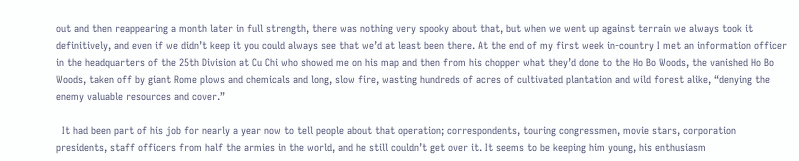out and then reappearing a month later in full strength, there was nothing very spooky about that, but when we went up against terrain we always took it definitively, and even if we didn’t keep it you could always see that we’d at least been there. At the end of my first week in-country I met an information officer in the headquarters of the 25th Division at Cu Chi who showed me on his map and then from his chopper what they’d done to the Ho Bo Woods, the vanished Ho Bo Woods, taken off by giant Rome plows and chemicals and long, slow fire, wasting hundreds of acres of cultivated plantation and wild forest alike, “denying the enemy valuable resources and cover.”

  It had been part of his job for nearly a year now to tell people about that operation; correspondents, touring congressmen, movie stars, corporation presidents, staff officers from half the armies in the world, and he still couldn’t get over it. It seems to be keeping him young, his enthusiasm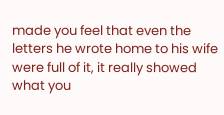made you feel that even the letters he wrote home to his wife were full of it, it really showed what you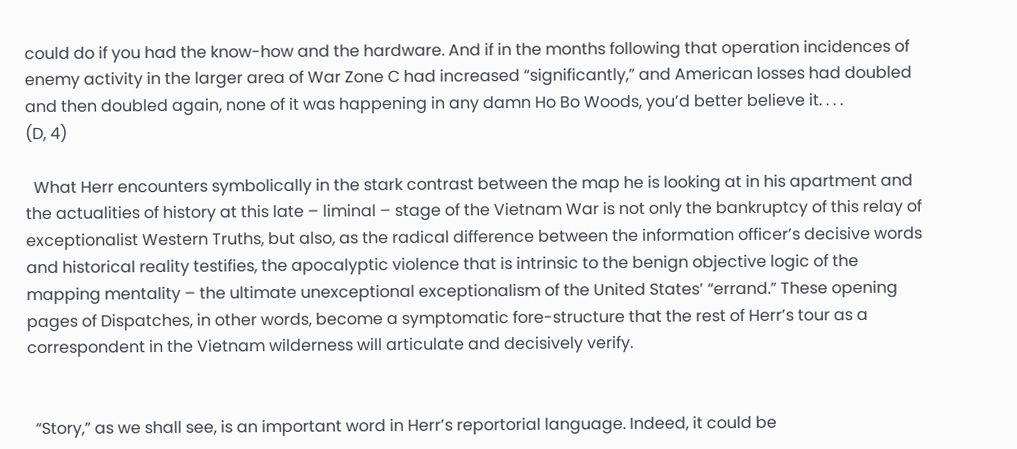could do if you had the know-how and the hardware. And if in the months following that operation incidences of enemy activity in the larger area of War Zone C had increased “significantly,” and American losses had doubled and then doubled again, none of it was happening in any damn Ho Bo Woods, you’d better believe it. . . .
(D, 4)

  What Herr encounters symbolically in the stark contrast between the map he is looking at in his apartment and the actualities of history at this late – liminal – stage of the Vietnam War is not only the bankruptcy of this relay of exceptionalist Western Truths, but also, as the radical difference between the information officer’s decisive words and historical reality testifies, the apocalyptic violence that is intrinsic to the benign objective logic of the mapping mentality – the ultimate unexceptional exceptionalism of the United States’ “errand.” These opening pages of Dispatches, in other words, become a symptomatic fore-structure that the rest of Herr’s tour as a correspondent in the Vietnam wilderness will articulate and decisively verify.


  “Story,” as we shall see, is an important word in Herr’s reportorial language. Indeed, it could be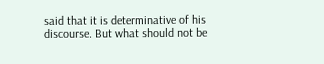said that it is determinative of his discourse. But what should not be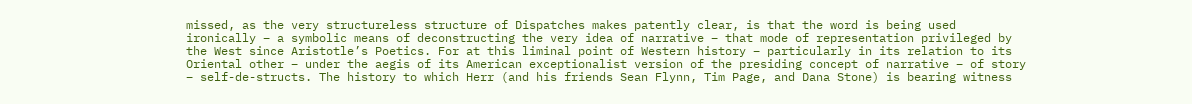missed, as the very structureless structure of Dispatches makes patently clear, is that the word is being used ironically – a symbolic means of deconstructing the very idea of narrative – that mode of representation privileged by the West since Aristotle’s Poetics. For at this liminal point of Western history – particularly in its relation to its Oriental other – under the aegis of its American exceptionalist version of the presiding concept of narrative – of story – self-de-structs. The history to which Herr (and his friends Sean Flynn, Tim Page, and Dana Stone) is bearing witness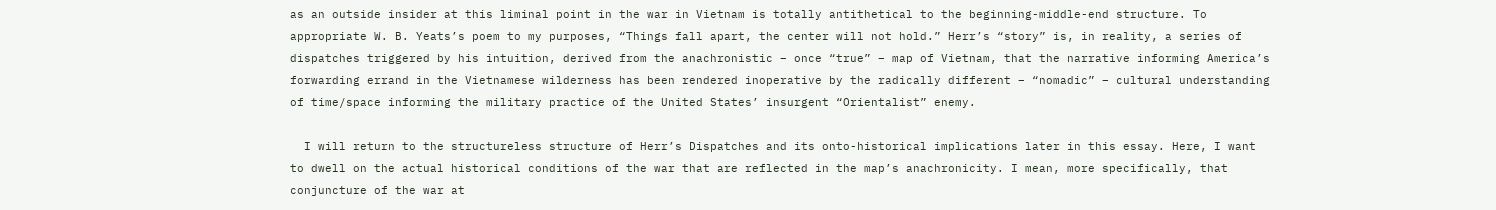as an outside insider at this liminal point in the war in Vietnam is totally antithetical to the beginning-middle-end structure. To appropriate W. B. Yeats’s poem to my purposes, “Things fall apart, the center will not hold.” Herr’s “story” is, in reality, a series of dispatches triggered by his intuition, derived from the anachronistic – once “true” – map of Vietnam, that the narrative informing America’s forwarding errand in the Vietnamese wilderness has been rendered inoperative by the radically different – “nomadic” – cultural understanding of time/space informing the military practice of the United States’ insurgent “Orientalist” enemy.

  I will return to the structureless structure of Herr’s Dispatches and its onto-historical implications later in this essay. Here, I want to dwell on the actual historical conditions of the war that are reflected in the map’s anachronicity. I mean, more specifically, that conjuncture of the war at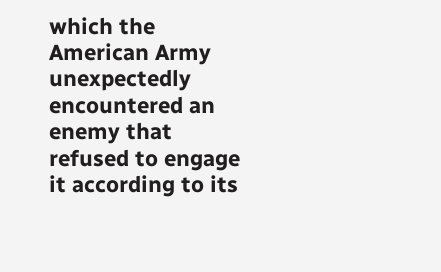which the American Army unexpectedly encountered an enemy that refused to engage it according to its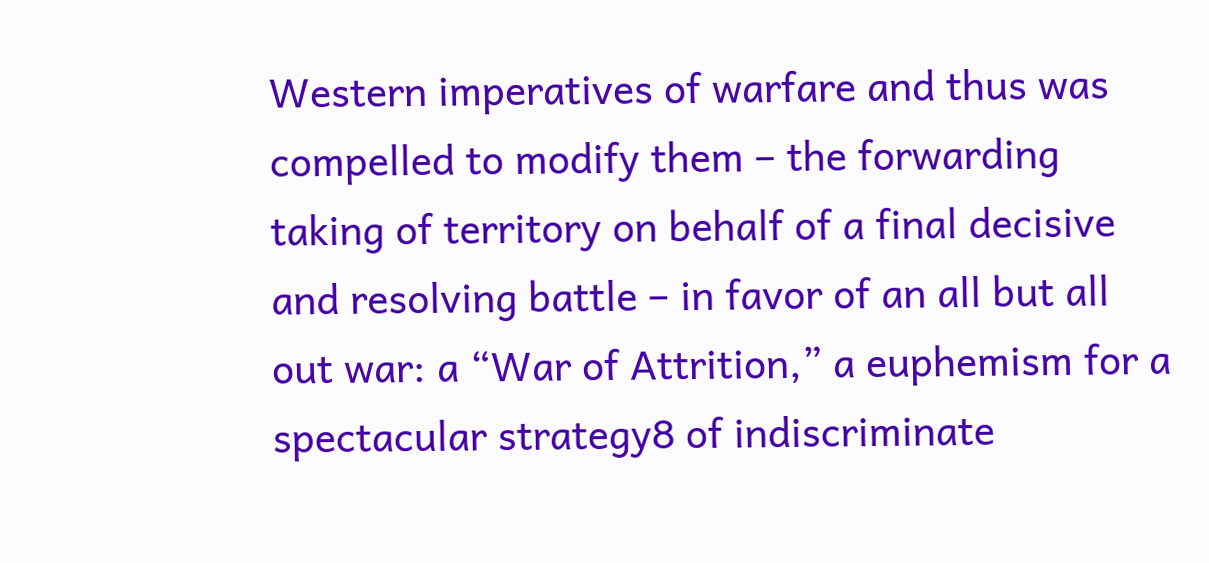Western imperatives of warfare and thus was compelled to modify them – the forwarding taking of territory on behalf of a final decisive and resolving battle – in favor of an all but all out war: a “War of Attrition,” a euphemism for a spectacular strategy8 of indiscriminate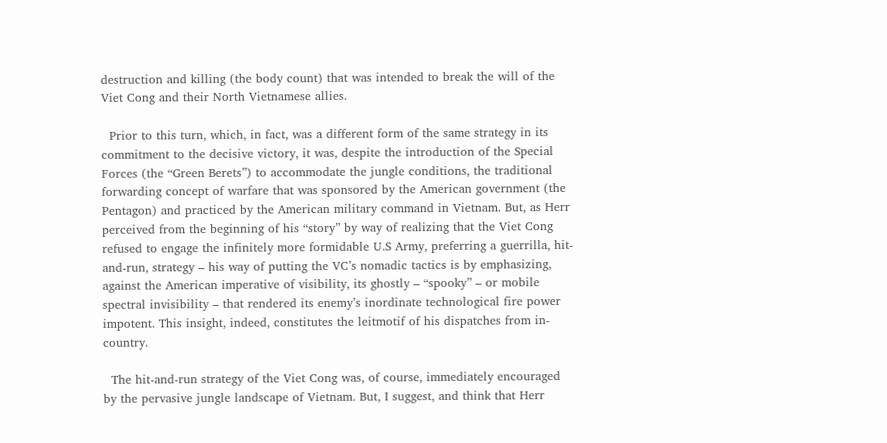destruction and killing (the body count) that was intended to break the will of the Viet Cong and their North Vietnamese allies.

  Prior to this turn, which, in fact, was a different form of the same strategy in its commitment to the decisive victory, it was, despite the introduction of the Special Forces (the “Green Berets”) to accommodate the jungle conditions, the traditional forwarding concept of warfare that was sponsored by the American government (the Pentagon) and practiced by the American military command in Vietnam. But, as Herr perceived from the beginning of his “story” by way of realizing that the Viet Cong refused to engage the infinitely more formidable U.S Army, preferring a guerrilla, hit-and-run, strategy – his way of putting the VC’s nomadic tactics is by emphasizing, against the American imperative of visibility, its ghostly – “spooky” – or mobile spectral invisibility – that rendered its enemy’s inordinate technological fire power impotent. This insight, indeed, constitutes the leitmotif of his dispatches from in-country.

  The hit-and-run strategy of the Viet Cong was, of course, immediately encouraged by the pervasive jungle landscape of Vietnam. But, I suggest, and think that Herr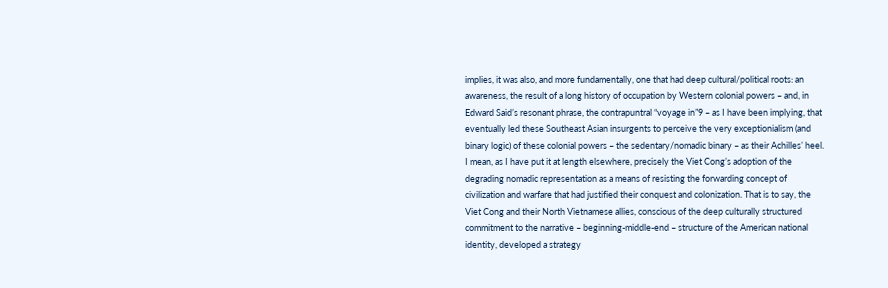implies, it was also, and more fundamentally, one that had deep cultural/political roots: an awareness, the result of a long history of occupation by Western colonial powers – and, in Edward Said’s resonant phrase, the contrapuntral “voyage in”9 – as I have been implying, that eventually led these Southeast Asian insurgents to perceive the very exceptionialism (and binary logic) of these colonial powers – the sedentary/nomadic binary – as their Achilles’ heel. I mean, as I have put it at length elsewhere, precisely the Viet Cong’s adoption of the degrading nomadic representation as a means of resisting the forwarding concept of civilization and warfare that had justified their conquest and colonization. That is to say, the Viet Cong and their North Vietnamese allies, conscious of the deep culturally structured commitment to the narrative – beginning-middle-end – structure of the American national identity, developed a strategy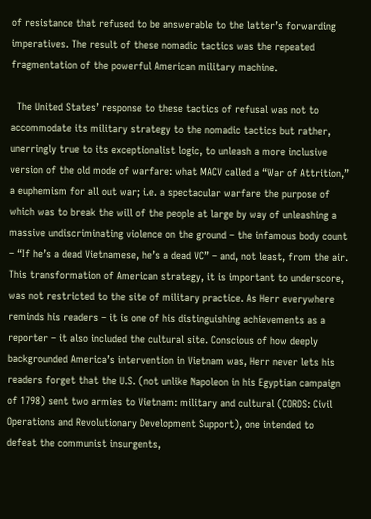of resistance that refused to be answerable to the latter’s forwarding imperatives. The result of these nomadic tactics was the repeated fragmentation of the powerful American military machine.

  The United States’ response to these tactics of refusal was not to accommodate its military strategy to the nomadic tactics but rather, unerringly true to its exceptionalist logic, to unleash a more inclusive version of the old mode of warfare: what MACV called a “War of Attrition,” a euphemism for all out war; i.e. a spectacular warfare the purpose of which was to break the will of the people at large by way of unleashing a massive undiscriminating violence on the ground – the infamous body count – “If he’s a dead Vietnamese, he’s a dead VC” – and, not least, from the air. This transformation of American strategy, it is important to underscore, was not restricted to the site of military practice. As Herr everywhere reminds his readers – it is one of his distinguishing achievements as a reporter – it also included the cultural site. Conscious of how deeply backgrounded America’s intervention in Vietnam was, Herr never lets his readers forget that the U.S. (not unlike Napoleon in his Egyptian campaign of 1798) sent two armies to Vietnam: military and cultural (CORDS: Civil Operations and Revolutionary Development Support), one intended to defeat the communist insurgents,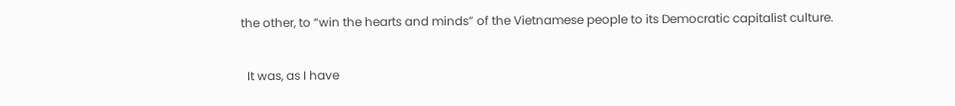the other, to “win the hearts and minds” of the Vietnamese people to its Democratic capitalist culture.

  It was, as I have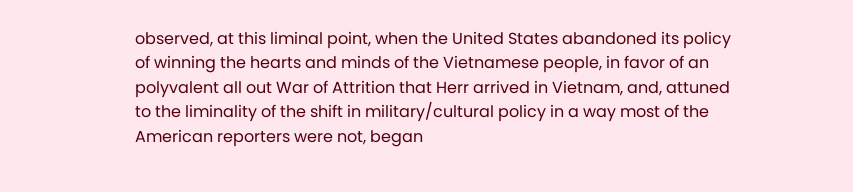observed, at this liminal point, when the United States abandoned its policy of winning the hearts and minds of the Vietnamese people, in favor of an polyvalent all out War of Attrition that Herr arrived in Vietnam, and, attuned to the liminality of the shift in military/cultural policy in a way most of the American reporters were not, began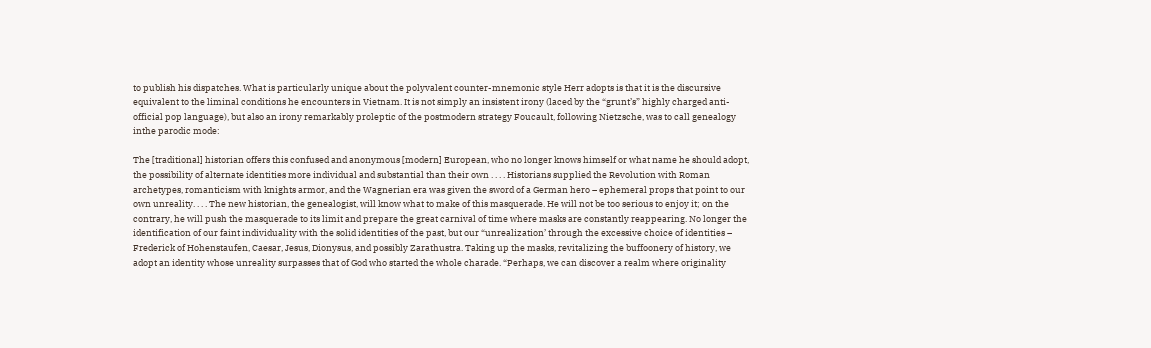to publish his dispatches. What is particularly unique about the polyvalent counter-mnemonic style Herr adopts is that it is the discursive equivalent to the liminal conditions he encounters in Vietnam. It is not simply an insistent irony (laced by the “grunt’s” highly charged anti-official pop language), but also an irony remarkably proleptic of the postmodern strategy Foucault, following Nietzsche, was to call genealogy inthe parodic mode:

The [traditional] historian offers this confused and anonymous [modern] European, who no longer knows himself or what name he should adopt, the possibility of alternate identities more individual and substantial than their own . . . . Historians supplied the Revolution with Roman archetypes, romanticism with knights armor, and the Wagnerian era was given the sword of a German hero – ephemeral props that point to our own unreality. . . . The new historian, the genealogist, will know what to make of this masquerade. He will not be too serious to enjoy it; on the contrary, he will push the masquerade to its limit and prepare the great carnival of time where masks are constantly reappearing. No longer the identification of our faint individuality with the solid identities of the past, but our “unrealization’ through the excessive choice of identities – Frederick of Hohenstaufen, Caesar, Jesus, Dionysus, and possibly Zarathustra. Taking up the masks, revitalizing the buffoonery of history, we adopt an identity whose unreality surpasses that of God who started the whole charade. “Perhaps, we can discover a realm where originality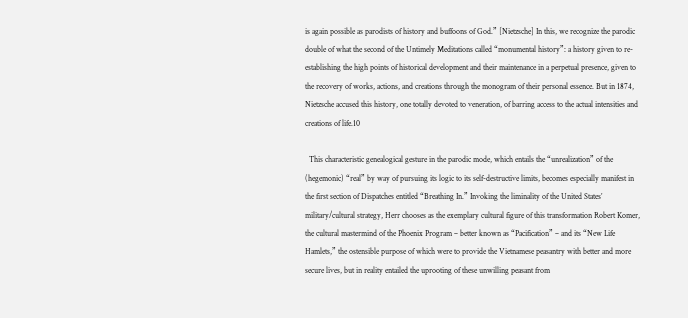is again possible as parodists of history and buffoons of God.” [Nietzsche] In this, we recognize the parodic double of what the second of the Untimely Meditations called “monumental history”: a history given to re-establishing the high points of historical development and their maintenance in a perpetual presence, given to the recovery of works, actions, and creations through the monogram of their personal essence. But in 1874, Nietzsche accused this history, one totally devoted to veneration, of barring access to the actual intensities and creations of life.10

  This characteristic genealogical gesture in the parodic mode, which entails the “unrealization” of the (hegemonic) “real” by way of pursuing its logic to its self-destructive limits, becomes especially manifest in the first section of Dispatches entitled “Breathing In.” Invoking the liminality of the United States’ military/cultural strategy, Herr chooses as the exemplary cultural figure of this transformation Robert Komer, the cultural mastermind of the Phoenix Program – better known as “Pacification” – and its “New Life Hamlets,” the ostensible purpose of which were to provide the Vietnamese peasantry with better and more secure lives, but in reality entailed the uprooting of these unwilling peasant from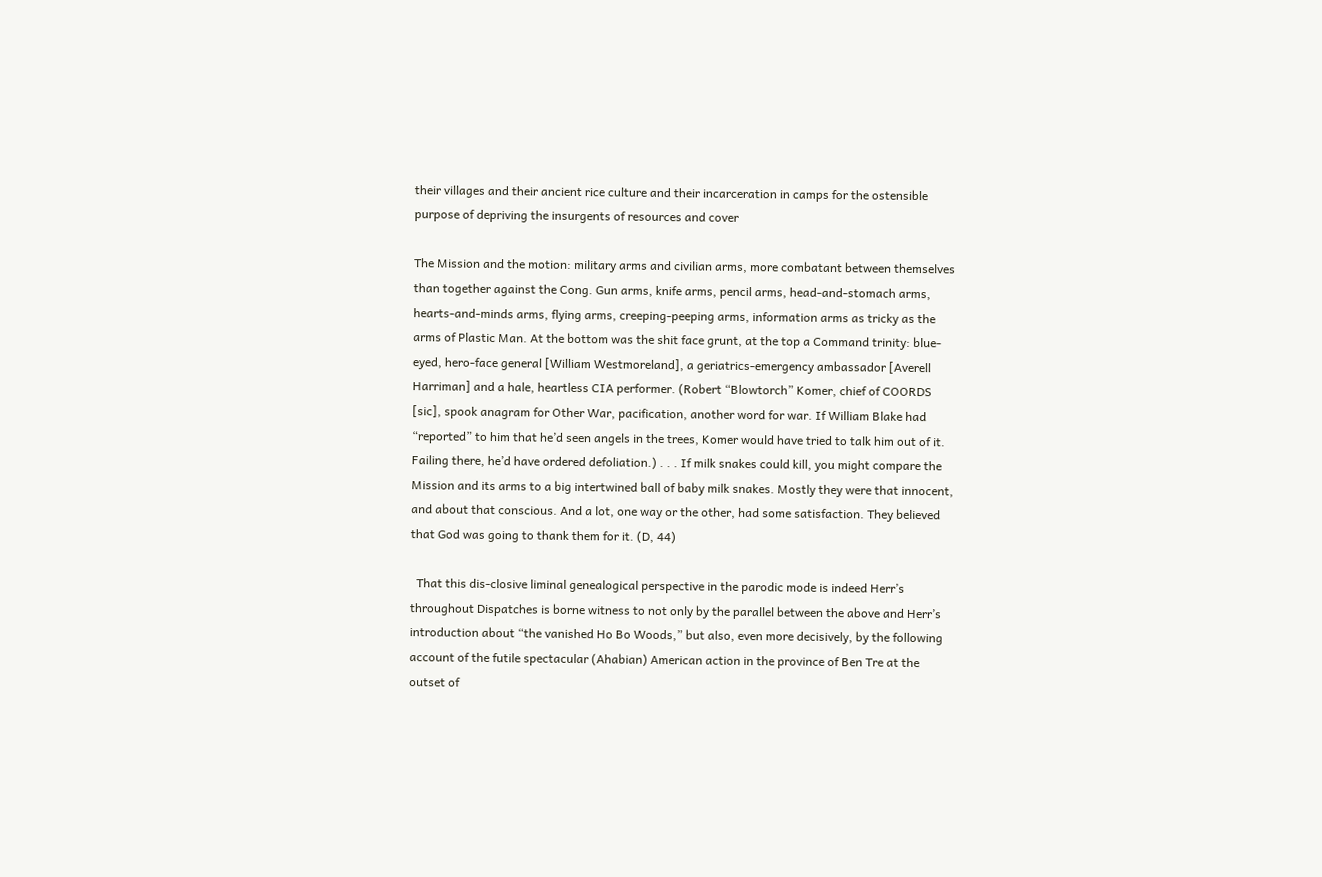their villages and their ancient rice culture and their incarceration in camps for the ostensible purpose of depriving the insurgents of resources and cover

The Mission and the motion: military arms and civilian arms, more combatant between themselves than together against the Cong. Gun arms, knife arms, pencil arms, head-and-stomach arms, hearts-and-minds arms, flying arms, creeping-peeping arms, information arms as tricky as the arms of Plastic Man. At the bottom was the shit face grunt, at the top a Command trinity: blue-eyed, hero-face general [William Westmoreland], a geriatrics-emergency ambassador [Averell Harriman] and a hale, heartless CIA performer. (Robert “Blowtorch” Komer, chief of COORDS [sic], spook anagram for Other War, pacification, another word for war. If William Blake had “reported” to him that he’d seen angels in the trees, Komer would have tried to talk him out of it. Failing there, he’d have ordered defoliation.) . . . If milk snakes could kill, you might compare the Mission and its arms to a big intertwined ball of baby milk snakes. Mostly they were that innocent, and about that conscious. And a lot, one way or the other, had some satisfaction. They believed that God was going to thank them for it. (D, 44)

  That this dis-closive liminal genealogical perspective in the parodic mode is indeed Herr’s throughout Dispatches is borne witness to not only by the parallel between the above and Herr’s introduction about “the vanished Ho Bo Woods,” but also, even more decisively, by the following account of the futile spectacular (Ahabian) American action in the province of Ben Tre at the outset of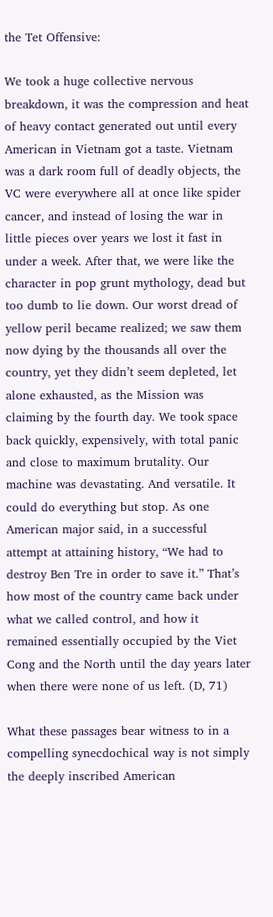the Tet Offensive:

We took a huge collective nervous breakdown, it was the compression and heat of heavy contact generated out until every American in Vietnam got a taste. Vietnam was a dark room full of deadly objects, the VC were everywhere all at once like spider cancer, and instead of losing the war in little pieces over years we lost it fast in under a week. After that, we were like the character in pop grunt mythology, dead but too dumb to lie down. Our worst dread of yellow peril became realized; we saw them now dying by the thousands all over the country, yet they didn’t seem depleted, let alone exhausted, as the Mission was claiming by the fourth day. We took space back quickly, expensively, with total panic and close to maximum brutality. Our machine was devastating. And versatile. It could do everything but stop. As one American major said, in a successful attempt at attaining history, “We had to destroy Ben Tre in order to save it.” That’s how most of the country came back under what we called control, and how it remained essentially occupied by the Viet Cong and the North until the day years later when there were none of us left. (D, 71)

What these passages bear witness to in a compelling synecdochical way is not simply the deeply inscribed American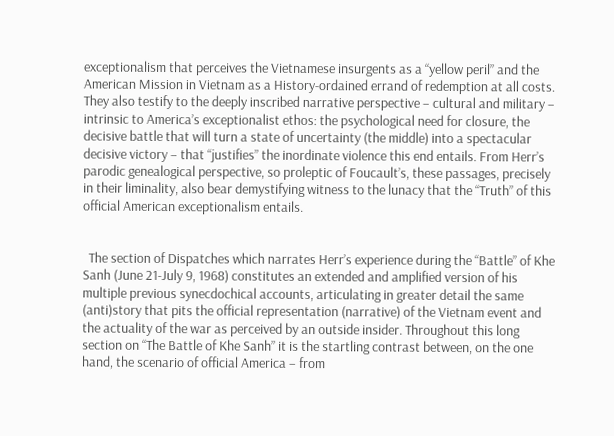exceptionalism that perceives the Vietnamese insurgents as a “yellow peril” and the American Mission in Vietnam as a History-ordained errand of redemption at all costs. They also testify to the deeply inscribed narrative perspective – cultural and military – intrinsic to America’s exceptionalist ethos: the psychological need for closure, the decisive battle that will turn a state of uncertainty (the middle) into a spectacular decisive victory – that “justifies” the inordinate violence this end entails. From Herr’s parodic genealogical perspective, so proleptic of Foucault’s, these passages, precisely in their liminality, also bear demystifying witness to the lunacy that the “Truth” of this official American exceptionalism entails.


  The section of Dispatches which narrates Herr’s experience during the “Battle” of Khe Sanh (June 21-July 9, 1968) constitutes an extended and amplified version of his multiple previous synecdochical accounts, articulating in greater detail the same (anti)story that pits the official representation (narrative) of the Vietnam event and the actuality of the war as perceived by an outside insider. Throughout this long section on “The Battle of Khe Sanh” it is the startling contrast between, on the one hand, the scenario of official America – from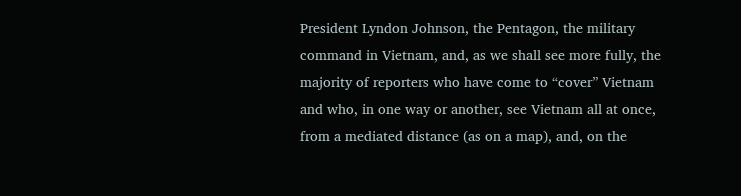President Lyndon Johnson, the Pentagon, the military command in Vietnam, and, as we shall see more fully, the majority of reporters who have come to “cover” Vietnam and who, in one way or another, see Vietnam all at once, from a mediated distance (as on a map), and, on the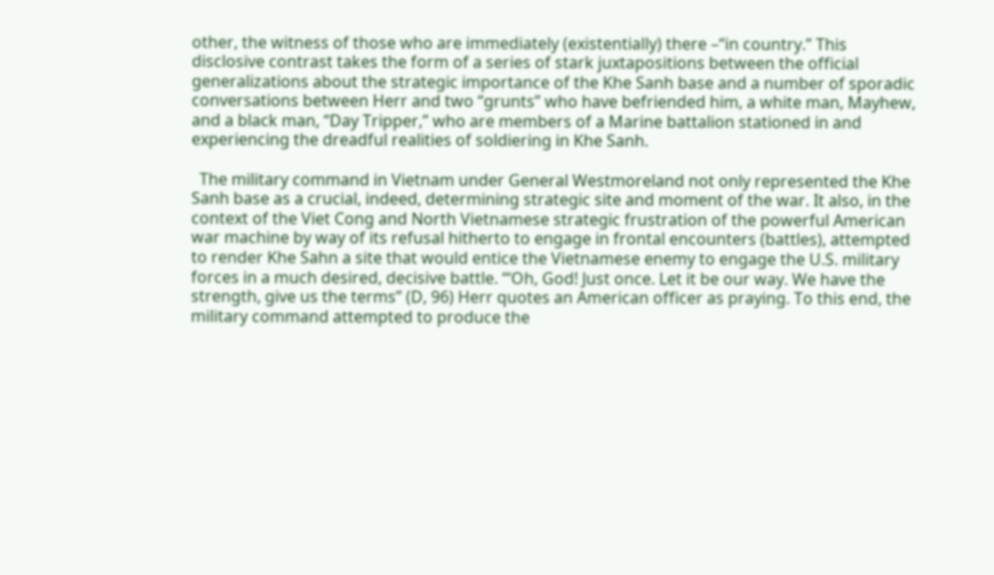other, the witness of those who are immediately (existentially) there –“in country.” This disclosive contrast takes the form of a series of stark juxtapositions between the official generalizations about the strategic importance of the Khe Sanh base and a number of sporadic conversations between Herr and two “grunts” who have befriended him, a white man, Mayhew, and a black man, “Day Tripper,” who are members of a Marine battalion stationed in and experiencing the dreadful realities of soldiering in Khe Sanh.

  The military command in Vietnam under General Westmoreland not only represented the Khe Sanh base as a crucial, indeed, determining strategic site and moment of the war. It also, in the context of the Viet Cong and North Vietnamese strategic frustration of the powerful American war machine by way of its refusal hitherto to engage in frontal encounters (battles), attempted to render Khe Sahn a site that would entice the Vietnamese enemy to engage the U.S. military forces in a much desired, decisive battle. “‘Oh, God! Just once. Let it be our way. We have the strength, give us the terms” (D, 96) Herr quotes an American officer as praying. To this end, the military command attempted to produce the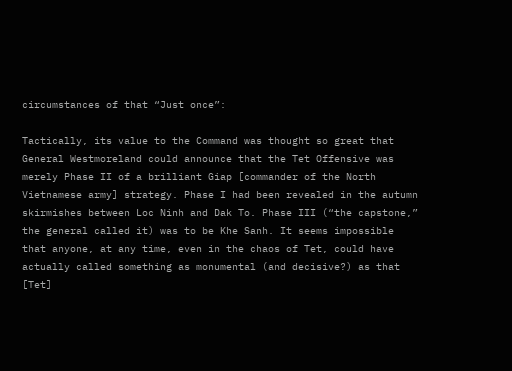circumstances of that “Just once”:

Tactically, its value to the Command was thought so great that General Westmoreland could announce that the Tet Offensive was merely Phase II of a brilliant Giap [commander of the North Vietnamese army] strategy. Phase I had been revealed in the autumn skirmishes between Loc Ninh and Dak To. Phase III (“the capstone,” the general called it) was to be Khe Sanh. It seems impossible that anyone, at any time, even in the chaos of Tet, could have actually called something as monumental (and decisive?) as that [Tet]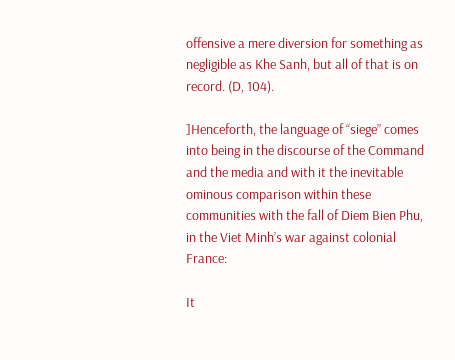offensive a mere diversion for something as negligible as Khe Sanh, but all of that is on record. (D, 104).

]Henceforth, the language of “siege” comes into being in the discourse of the Command and the media and with it the inevitable ominous comparison within these communities with the fall of Diem Bien Phu, in the Viet Minh’s war against colonial France:

It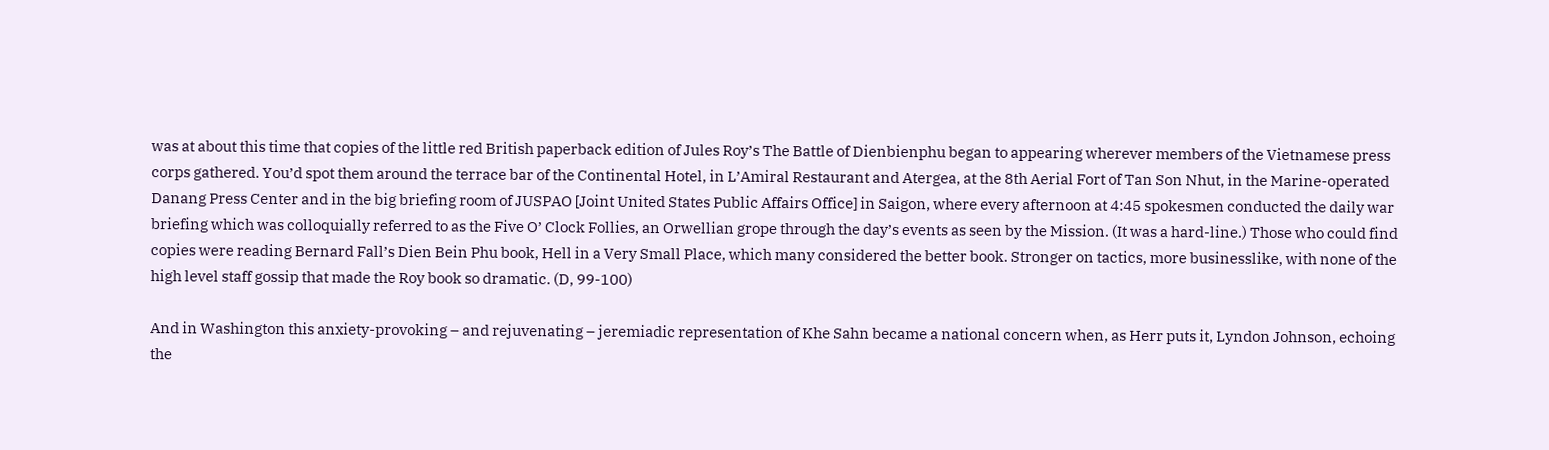was at about this time that copies of the little red British paperback edition of Jules Roy’s The Battle of Dienbienphu began to appearing wherever members of the Vietnamese press corps gathered. You’d spot them around the terrace bar of the Continental Hotel, in L’Amiral Restaurant and Atergea, at the 8th Aerial Fort of Tan Son Nhut, in the Marine-operated Danang Press Center and in the big briefing room of JUSPAO [Joint United States Public Affairs Office] in Saigon, where every afternoon at 4:45 spokesmen conducted the daily war briefing which was colloquially referred to as the Five O’ Clock Follies, an Orwellian grope through the day’s events as seen by the Mission. (It was a hard-line.) Those who could find copies were reading Bernard Fall’s Dien Bein Phu book, Hell in a Very Small Place, which many considered the better book. Stronger on tactics, more businesslike, with none of the high level staff gossip that made the Roy book so dramatic. (D, 99-100)

And in Washington this anxiety-provoking – and rejuvenating – jeremiadic representation of Khe Sahn became a national concern when, as Herr puts it, Lyndon Johnson, echoing the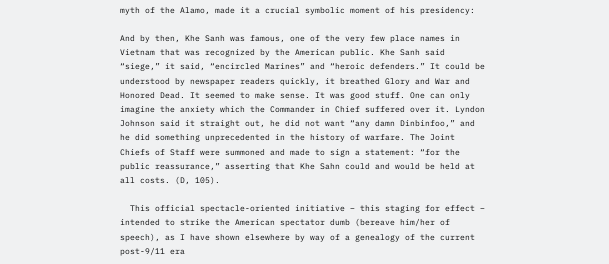myth of the Alamo, made it a crucial symbolic moment of his presidency:

And by then, Khe Sanh was famous, one of the very few place names in Vietnam that was recognized by the American public. Khe Sanh said “siege,” it said, “encircled Marines” and “heroic defenders.” It could be understood by newspaper readers quickly, it breathed Glory and War and Honored Dead. It seemed to make sense. It was good stuff. One can only imagine the anxiety which the Commander in Chief suffered over it. Lyndon Johnson said it straight out, he did not want “any damn Dinbinfoo,” and he did something unprecedented in the history of warfare. The Joint Chiefs of Staff were summoned and made to sign a statement: “for the public reassurance,” asserting that Khe Sahn could and would be held at all costs. (D, 105).

  This official spectacle-oriented initiative – this staging for effect – intended to strike the American spectator dumb (bereave him/her of speech), as I have shown elsewhere by way of a genealogy of the current post-9/11 era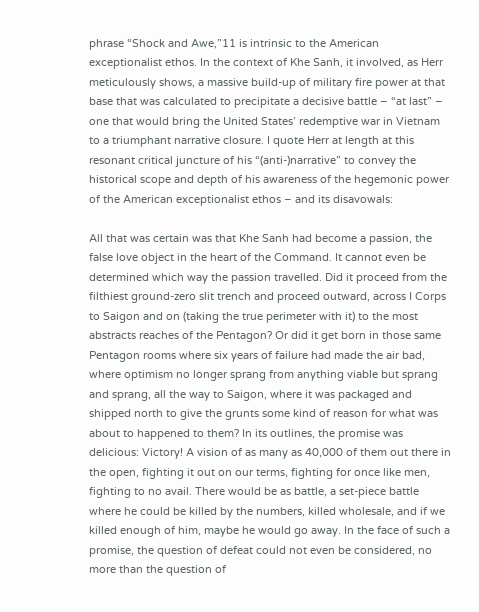phrase “Shock and Awe,”11 is intrinsic to the American exceptionalist ethos. In the context of Khe Sanh, it involved, as Herr meticulously shows, a massive build-up of military fire power at that base that was calculated to precipitate a decisive battle – “at last” – one that would bring the United States’ redemptive war in Vietnam to a triumphant narrative closure. I quote Herr at length at this resonant critical juncture of his “(anti-)narrative” to convey the historical scope and depth of his awareness of the hegemonic power of the American exceptionalist ethos – and its disavowals:

All that was certain was that Khe Sanh had become a passion, the false love object in the heart of the Command. It cannot even be determined which way the passion travelled. Did it proceed from the filthiest ground-zero slit trench and proceed outward, across I Corps to Saigon and on (taking the true perimeter with it) to the most abstracts reaches of the Pentagon? Or did it get born in those same Pentagon rooms where six years of failure had made the air bad, where optimism no longer sprang from anything viable but sprang and sprang, all the way to Saigon, where it was packaged and shipped north to give the grunts some kind of reason for what was about to happened to them? In its outlines, the promise was delicious: Victory! A vision of as many as 40,000 of them out there in the open, fighting it out on our terms, fighting for once like men, fighting to no avail. There would be as battle, a set-piece battle where he could be killed by the numbers, killed wholesale, and if we killed enough of him, maybe he would go away. In the face of such a promise, the question of defeat could not even be considered, no more than the question of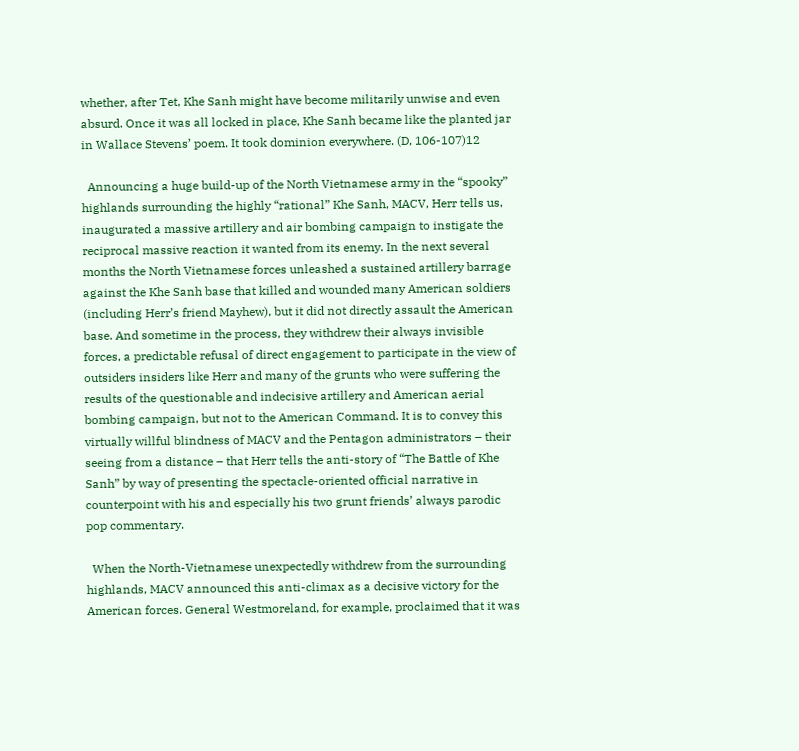whether, after Tet, Khe Sanh might have become militarily unwise and even absurd. Once it was all locked in place, Khe Sanh became like the planted jar in Wallace Stevens’ poem. It took dominion everywhere. (D, 106-107)12

  Announcing a huge build-up of the North Vietnamese army in the “spooky” highlands surrounding the highly “rational” Khe Sanh, MACV, Herr tells us, inaugurated a massive artillery and air bombing campaign to instigate the reciprocal massive reaction it wanted from its enemy. In the next several months the North Vietnamese forces unleashed a sustained artillery barrage against the Khe Sanh base that killed and wounded many American soldiers (including Herr’s friend Mayhew), but it did not directly assault the American base. And sometime in the process, they withdrew their always invisible forces, a predictable refusal of direct engagement to participate in the view of outsiders insiders like Herr and many of the grunts who were suffering the results of the questionable and indecisive artillery and American aerial bombing campaign, but not to the American Command. It is to convey this virtually willful blindness of MACV and the Pentagon administrators – their seeing from a distance – that Herr tells the anti-story of “The Battle of Khe Sanh” by way of presenting the spectacle-oriented official narrative in counterpoint with his and especially his two grunt friends’ always parodic pop commentary.

  When the North-Vietnamese unexpectedly withdrew from the surrounding highlands, MACV announced this anti-climax as a decisive victory for the American forces. General Westmoreland, for example, proclaimed that it was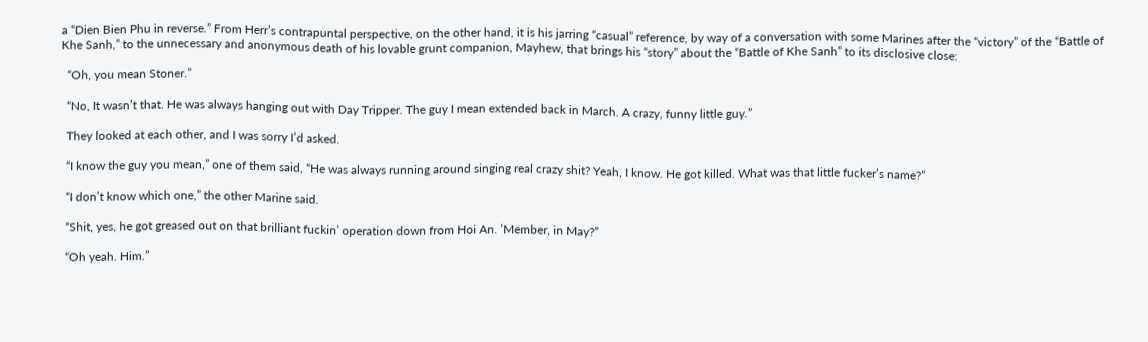a “Dien Bien Phu in reverse.” From Herr’s contrapuntal perspective, on the other hand, it is his jarring “casual” reference, by way of a conversation with some Marines after the “victory” of the “Battle of Khe Sanh,” to the unnecessary and anonymous death of his lovable grunt companion, Mayhew, that brings his “story” about the “Battle of Khe Sanh” to its disclosive close:

  “Oh, you mean Stoner.”

  “No, It wasn’t that. He was always hanging out with Day Tripper. The guy I mean extended back in March. A crazy, funny little guy.”

  They looked at each other, and I was sorry I’d asked.

  “I know the guy you mean,” one of them said, “He was always running around singing real crazy shit? Yeah, I know. He got killed. What was that little fucker’s name?”

  “I don’t know which one,” the other Marine said.

  “Shit, yes, he got greased out on that brilliant fuckin’ operation down from Hoi An. ’Member, in May?”

  “Oh yeah. Him.”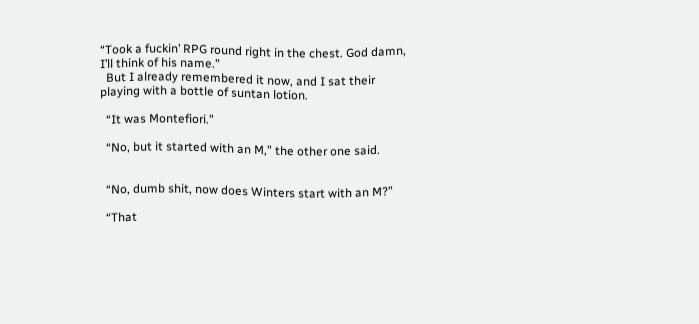“Took a fuckin’ RPG round right in the chest. God damn, I’ll think of his name.”
  But I already remembered it now, and I sat their playing with a bottle of suntan lotion.

  “It was Montefiori.”

  “No, but it started with an M,” the other one said.


  “No, dumb shit, now does Winters start with an M?”

  “That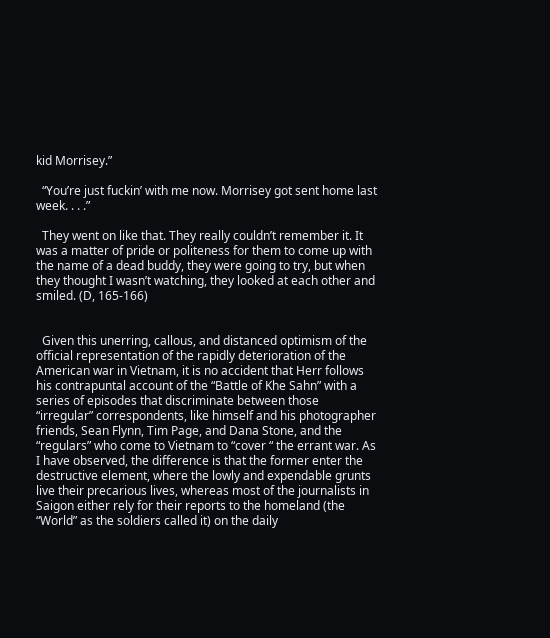kid Morrisey.”

  “You’re just fuckin’ with me now. Morrisey got sent home last week. . . .”

  They went on like that. They really couldn’t remember it. It was a matter of pride or politeness for them to come up with the name of a dead buddy, they were going to try, but when they thought I wasn’t watching, they looked at each other and smiled. (D, 165-166)


  Given this unerring, callous, and distanced optimism of the official representation of the rapidly deterioration of the American war in Vietnam, it is no accident that Herr follows his contrapuntal account of the “Battle of Khe Sahn” with a series of episodes that discriminate between those “irregular” correspondents, like himself and his photographer friends, Sean Flynn, Tim Page, and Dana Stone, and the “regulars” who come to Vietnam to “cover “ the errant war. As I have observed, the difference is that the former enter the destructive element, where the lowly and expendable grunts live their precarious lives, whereas most of the journalists in Saigon either rely for their reports to the homeland (the “World” as the soldiers called it) on the daily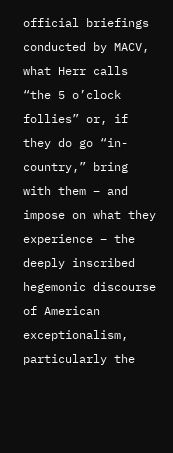official briefings conducted by MACV, what Herr calls “the 5 o’clock follies” or, if they do go “in-country,” bring with them – and impose on what they experience – the deeply inscribed hegemonic discourse of American exceptionalism, particularly the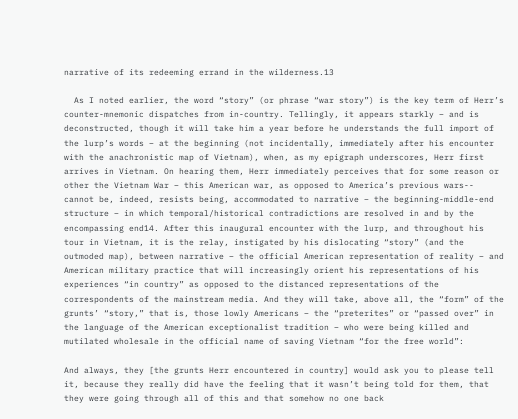narrative of its redeeming errand in the wilderness.13

  As I noted earlier, the word “story” (or phrase “war story”) is the key term of Herr’s counter-mnemonic dispatches from in-country. Tellingly, it appears starkly – and is deconstructed, though it will take him a year before he understands the full import of the lurp’s words – at the beginning (not incidentally, immediately after his encounter with the anachronistic map of Vietnam), when, as my epigraph underscores, Herr first arrives in Vietnam. On hearing them, Herr immediately perceives that for some reason or other the Vietnam War – this American war, as opposed to America’s previous wars-- cannot be, indeed, resists being, accommodated to narrative – the beginning-middle-end structure – in which temporal/historical contradictions are resolved in and by the encompassing end14. After this inaugural encounter with the lurp, and throughout his tour in Vietnam, it is the relay, instigated by his dislocating “story” (and the outmoded map), between narrative – the official American representation of reality – and American military practice that will increasingly orient his representations of his experiences “in country” as opposed to the distanced representations of the correspondents of the mainstream media. And they will take, above all, the “form” of the grunts’ “story,” that is, those lowly Americans – the “preterites” or “passed over” in the language of the American exceptionalist tradition – who were being killed and mutilated wholesale in the official name of saving Vietnam “for the free world”:

And always, they [the grunts Herr encountered in country] would ask you to please tell it, because they really did have the feeling that it wasn’t being told for them, that they were going through all of this and that somehow no one back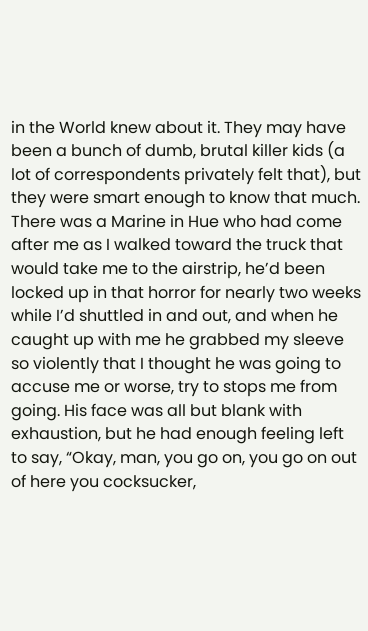in the World knew about it. They may have been a bunch of dumb, brutal killer kids (a lot of correspondents privately felt that), but they were smart enough to know that much. There was a Marine in Hue who had come after me as I walked toward the truck that would take me to the airstrip, he’d been locked up in that horror for nearly two weeks while I’d shuttled in and out, and when he caught up with me he grabbed my sleeve so violently that I thought he was going to accuse me or worse, try to stops me from going. His face was all but blank with exhaustion, but he had enough feeling left to say, “Okay, man, you go on, you go on out of here you cocksucker,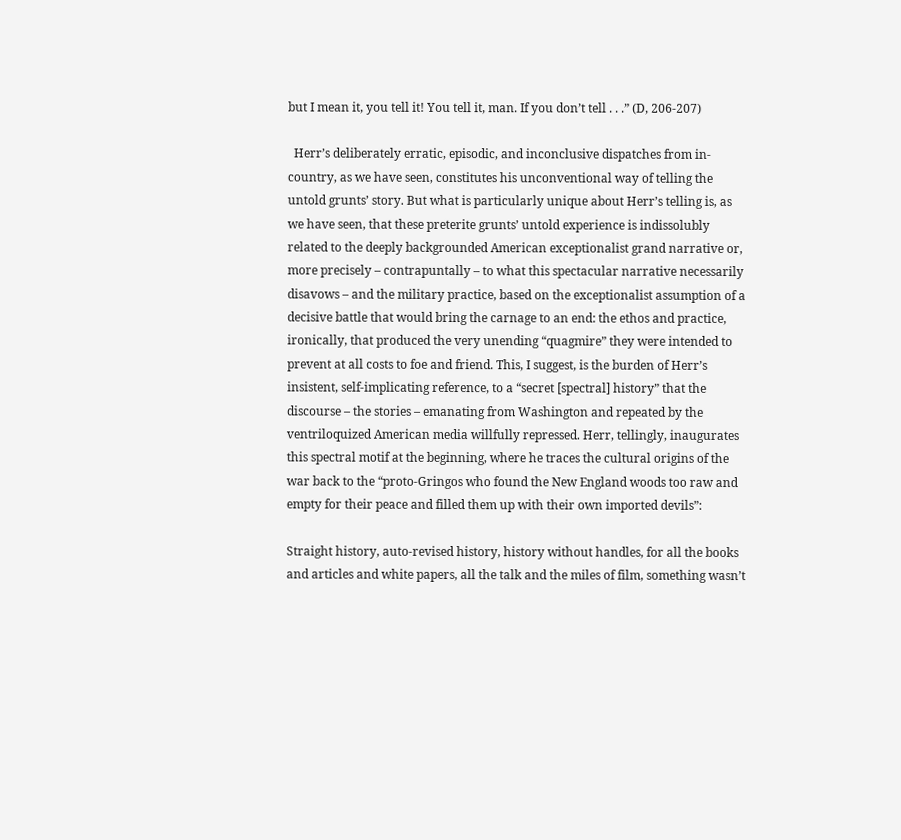but I mean it, you tell it! You tell it, man. If you don’t tell . . .” (D, 206-207)

  Herr’s deliberately erratic, episodic, and inconclusive dispatches from in-country, as we have seen, constitutes his unconventional way of telling the untold grunts’ story. But what is particularly unique about Herr’s telling is, as we have seen, that these preterite grunts’ untold experience is indissolubly related to the deeply backgrounded American exceptionalist grand narrative or, more precisely – contrapuntally – to what this spectacular narrative necessarily disavows – and the military practice, based on the exceptionalist assumption of a decisive battle that would bring the carnage to an end: the ethos and practice, ironically, that produced the very unending “quagmire” they were intended to prevent at all costs to foe and friend. This, I suggest, is the burden of Herr’s insistent, self-implicating reference, to a “secret [spectral] history” that the discourse – the stories – emanating from Washington and repeated by the ventriloquized American media willfully repressed. Herr, tellingly, inaugurates this spectral motif at the beginning, where he traces the cultural origins of the war back to the “proto-Gringos who found the New England woods too raw and empty for their peace and filled them up with their own imported devils”:

Straight history, auto-revised history, history without handles, for all the books and articles and white papers, all the talk and the miles of film, something wasn’t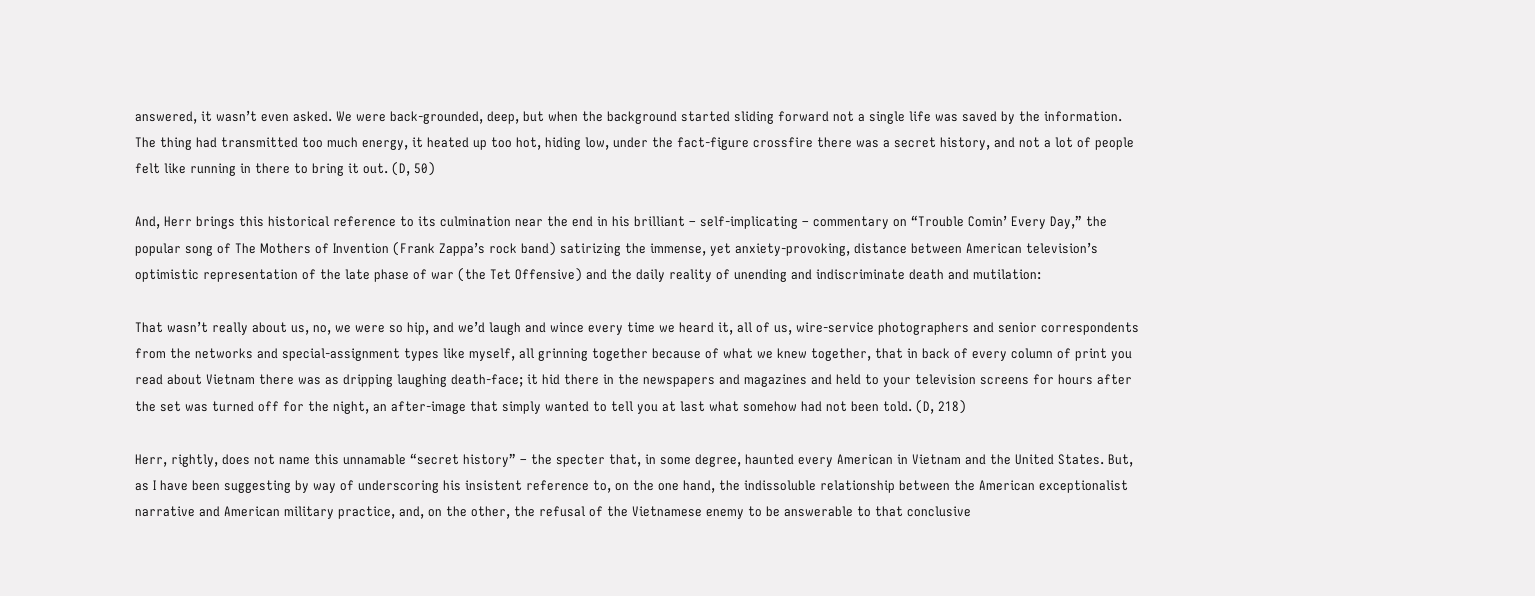answered, it wasn’t even asked. We were back-grounded, deep, but when the background started sliding forward not a single life was saved by the information. The thing had transmitted too much energy, it heated up too hot, hiding low, under the fact-figure crossfire there was a secret history, and not a lot of people felt like running in there to bring it out. (D, 50)

And, Herr brings this historical reference to its culmination near the end in his brilliant – self-implicating – commentary on “Trouble Comin’ Every Day,” the popular song of The Mothers of Invention (Frank Zappa’s rock band) satirizing the immense, yet anxiety-provoking, distance between American television’s optimistic representation of the late phase of war (the Tet Offensive) and the daily reality of unending and indiscriminate death and mutilation:

That wasn’t really about us, no, we were so hip, and we’d laugh and wince every time we heard it, all of us, wire-service photographers and senior correspondents from the networks and special-assignment types like myself, all grinning together because of what we knew together, that in back of every column of print you read about Vietnam there was as dripping laughing death-face; it hid there in the newspapers and magazines and held to your television screens for hours after the set was turned off for the night, an after-image that simply wanted to tell you at last what somehow had not been told. (D, 218)

Herr, rightly, does not name this unnamable “secret history” – the specter that, in some degree, haunted every American in Vietnam and the United States. But, as I have been suggesting by way of underscoring his insistent reference to, on the one hand, the indissoluble relationship between the American exceptionalist narrative and American military practice, and, on the other, the refusal of the Vietnamese enemy to be answerable to that conclusive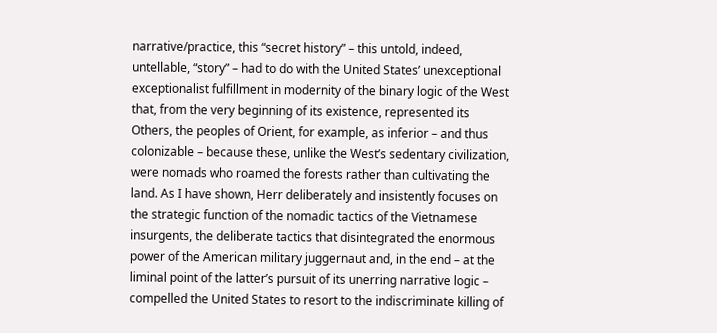narrative/practice, this “secret history” – this untold, indeed, untellable, “story” – had to do with the United States’ unexceptional exceptionalist fulfillment in modernity of the binary logic of the West that, from the very beginning of its existence, represented its Others, the peoples of Orient, for example, as inferior – and thus colonizable – because these, unlike the West’s sedentary civilization, were nomads who roamed the forests rather than cultivating the land. As I have shown, Herr deliberately and insistently focuses on the strategic function of the nomadic tactics of the Vietnamese insurgents, the deliberate tactics that disintegrated the enormous power of the American military juggernaut and, in the end – at the liminal point of the latter’s pursuit of its unerring narrative logic – compelled the United States to resort to the indiscriminate killing of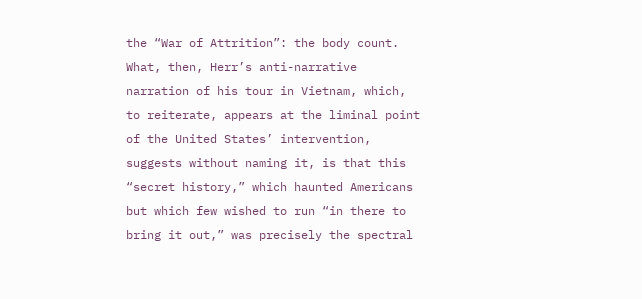the “War of Attrition”: the body count. What, then, Herr’s anti-narrative narration of his tour in Vietnam, which, to reiterate, appears at the liminal point of the United States’ intervention, suggests without naming it, is that this “secret history,” which haunted Americans but which few wished to run “in there to bring it out,” was precisely the spectral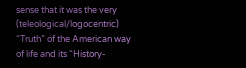sense that it was the very (teleological/logocentric) “Truth” of the American way of life and its “History-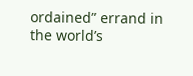ordained” errand in the world’s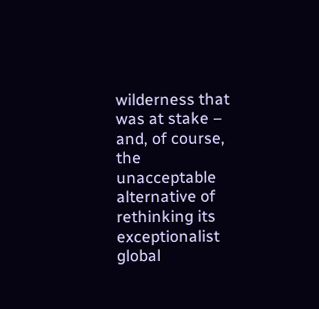wilderness that was at stake – and, of course, the unacceptable alternative of rethinking its exceptionalist global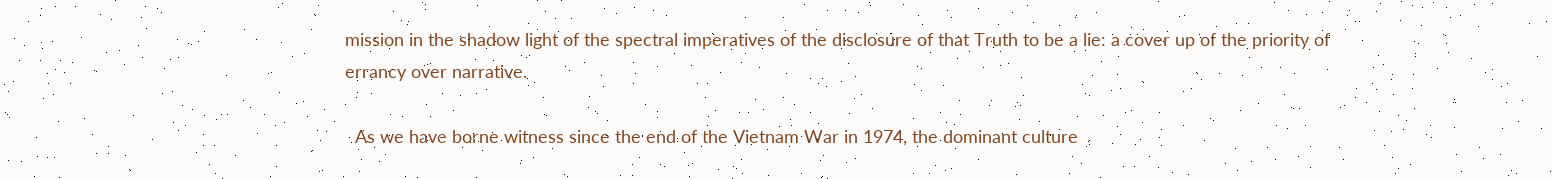mission in the shadow light of the spectral imperatives of the disclosure of that Truth to be a lie: a cover up of the priority of errancy over narrative.

  As we have borne witness since the end of the Vietnam War in 1974, the dominant culture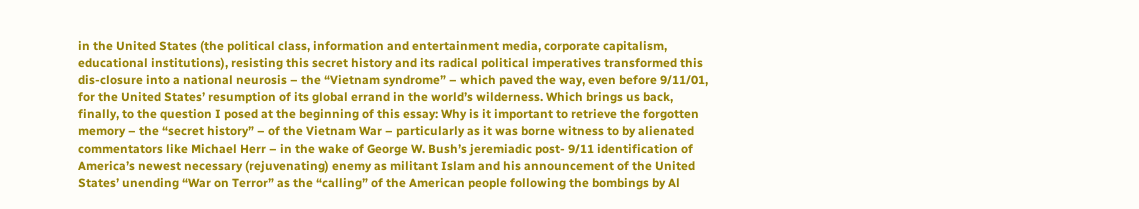in the United States (the political class, information and entertainment media, corporate capitalism, educational institutions), resisting this secret history and its radical political imperatives transformed this dis-closure into a national neurosis – the “Vietnam syndrome” – which paved the way, even before 9/11/01, for the United States’ resumption of its global errand in the world’s wilderness. Which brings us back, finally, to the question I posed at the beginning of this essay: Why is it important to retrieve the forgotten memory – the “secret history” – of the Vietnam War – particularly as it was borne witness to by alienated commentators like Michael Herr – in the wake of George W. Bush’s jeremiadic post- 9/11 identification of America’s newest necessary (rejuvenating) enemy as militant Islam and his announcement of the United States’ unending “War on Terror” as the “calling” of the American people following the bombings by Al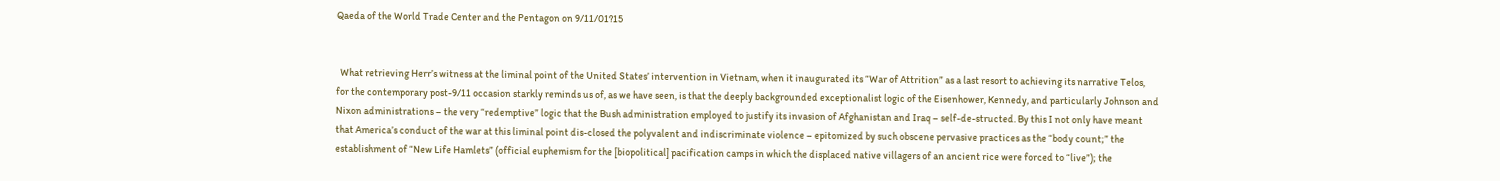Qaeda of the World Trade Center and the Pentagon on 9/11/01?15


  What retrieving Herr’s witness at the liminal point of the United States’ intervention in Vietnam, when it inaugurated its “War of Attrition” as a last resort to achieving its narrative Telos, for the contemporary post-9/11 occasion starkly reminds us of, as we have seen, is that the deeply backgrounded exceptionalist logic of the Eisenhower, Kennedy, and particularly Johnson and Nixon administrations – the very “redemptive” logic that the Bush administration employed to justify its invasion of Afghanistan and Iraq – self-de-structed. By this I not only have meant that America’s conduct of the war at this liminal point dis-closed the polyvalent and indiscriminate violence – epitomized by such obscene pervasive practices as the “body count;” the establishment of “New Life Hamlets” (official euphemism for the [biopolitical] pacification camps in which the displaced native villagers of an ancient rice were forced to “live”); the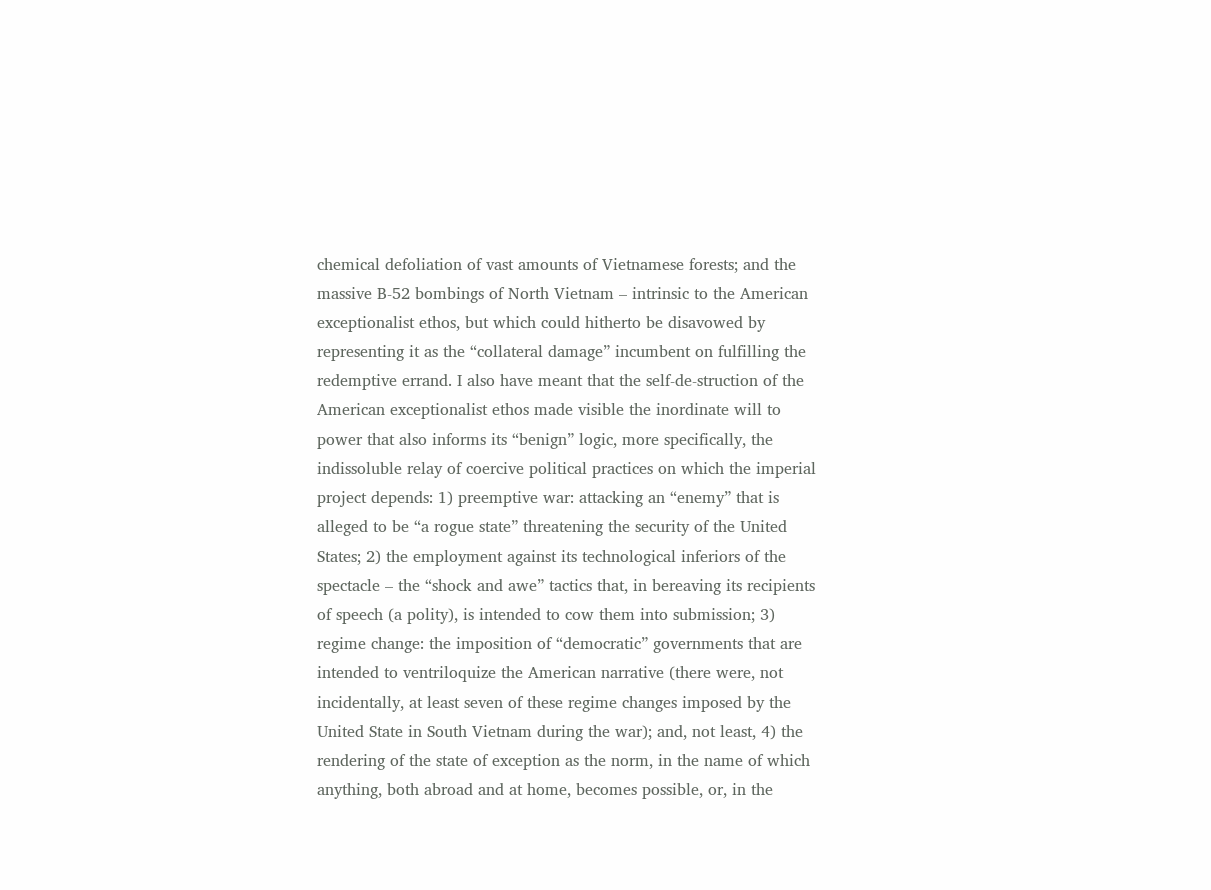chemical defoliation of vast amounts of Vietnamese forests; and the massive B-52 bombings of North Vietnam – intrinsic to the American exceptionalist ethos, but which could hitherto be disavowed by representing it as the “collateral damage” incumbent on fulfilling the redemptive errand. I also have meant that the self-de-struction of the American exceptionalist ethos made visible the inordinate will to power that also informs its “benign” logic, more specifically, the indissoluble relay of coercive political practices on which the imperial project depends: 1) preemptive war: attacking an “enemy” that is alleged to be “a rogue state” threatening the security of the United States; 2) the employment against its technological inferiors of the spectacle – the “shock and awe” tactics that, in bereaving its recipients of speech (a polity), is intended to cow them into submission; 3) regime change: the imposition of “democratic” governments that are intended to ventriloquize the American narrative (there were, not incidentally, at least seven of these regime changes imposed by the United State in South Vietnam during the war); and, not least, 4) the rendering of the state of exception as the norm, in the name of which anything, both abroad and at home, becomes possible, or, in the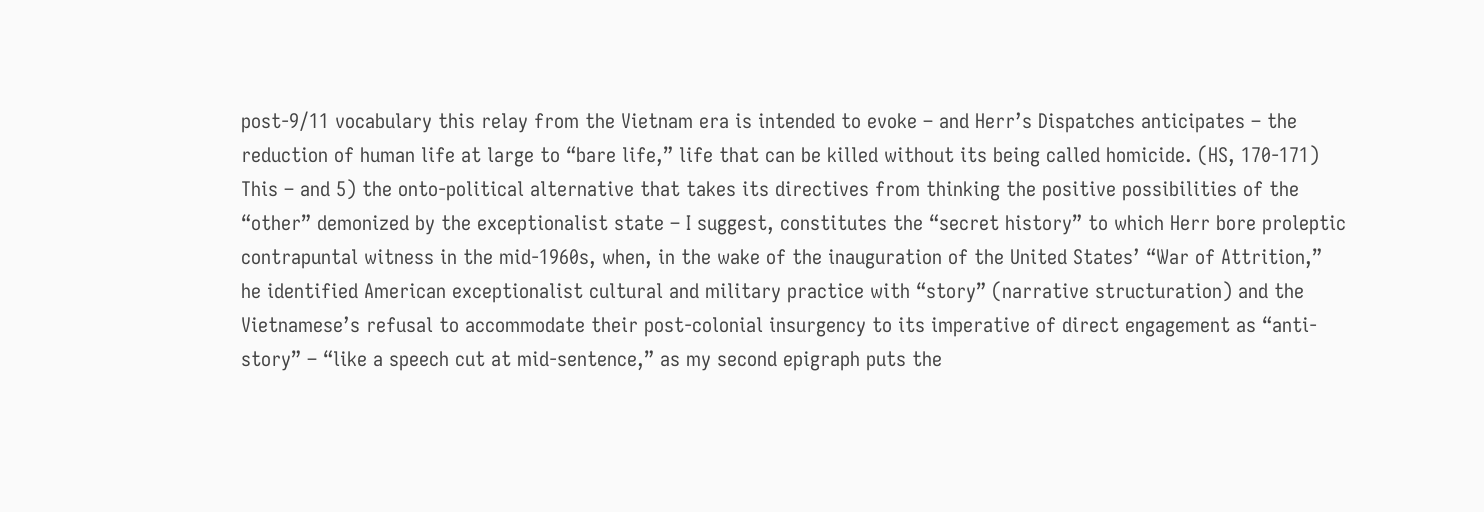post-9/11 vocabulary this relay from the Vietnam era is intended to evoke – and Herr’s Dispatches anticipates – the reduction of human life at large to “bare life,” life that can be killed without its being called homicide. (HS, 170-171) This – and 5) the onto-political alternative that takes its directives from thinking the positive possibilities of the “other” demonized by the exceptionalist state – I suggest, constitutes the “secret history” to which Herr bore proleptic contrapuntal witness in the mid-1960s, when, in the wake of the inauguration of the United States’ “War of Attrition,” he identified American exceptionalist cultural and military practice with “story” (narrative structuration) and the Vietnamese’s refusal to accommodate their post-colonial insurgency to its imperative of direct engagement as “anti-story” – “like a speech cut at mid-sentence,” as my second epigraph puts the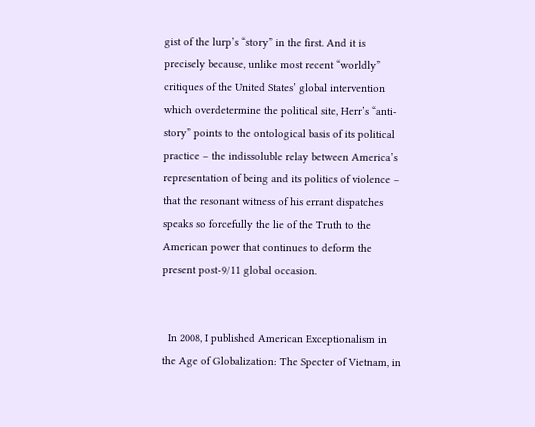gist of the lurp’s “story” in the first. And it is precisely because, unlike most recent “worldly” critiques of the United States’ global intervention which overdetermine the political site, Herr’s “anti-story” points to the ontological basis of its political practice – the indissoluble relay between America’s representation of being and its politics of violence – that the resonant witness of his errant dispatches speaks so forcefully the lie of the Truth to the American power that continues to deform the present post-9/11 global occasion.


  In 2008, I published American Exceptionalism in the Age of Globalization: The Specter of Vietnam, in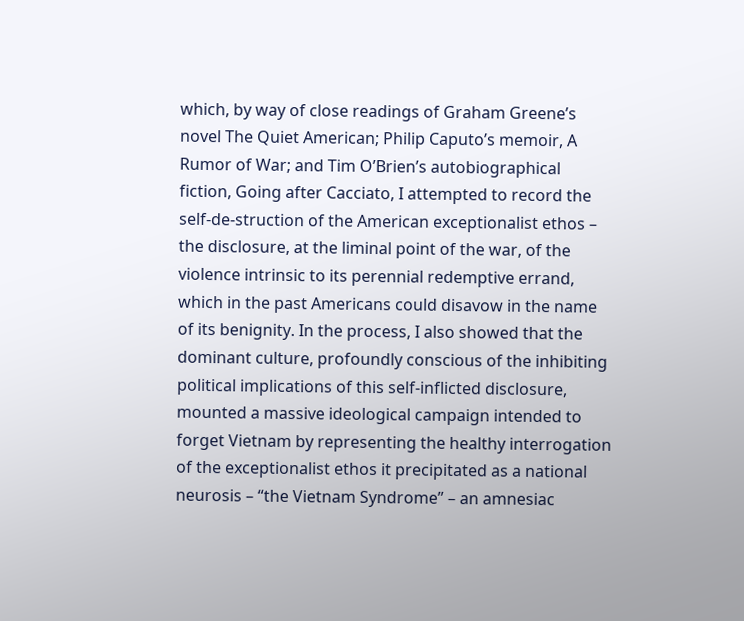which, by way of close readings of Graham Greene’s novel The Quiet American; Philip Caputo’s memoir, A Rumor of War; and Tim O’Brien’s autobiographical fiction, Going after Cacciato, I attempted to record the self-de-struction of the American exceptionalist ethos – the disclosure, at the liminal point of the war, of the violence intrinsic to its perennial redemptive errand, which in the past Americans could disavow in the name of its benignity. In the process, I also showed that the dominant culture, profoundly conscious of the inhibiting political implications of this self-inflicted disclosure, mounted a massive ideological campaign intended to forget Vietnam by representing the healthy interrogation of the exceptionalist ethos it precipitated as a national neurosis – “the Vietnam Syndrome” – an amnesiac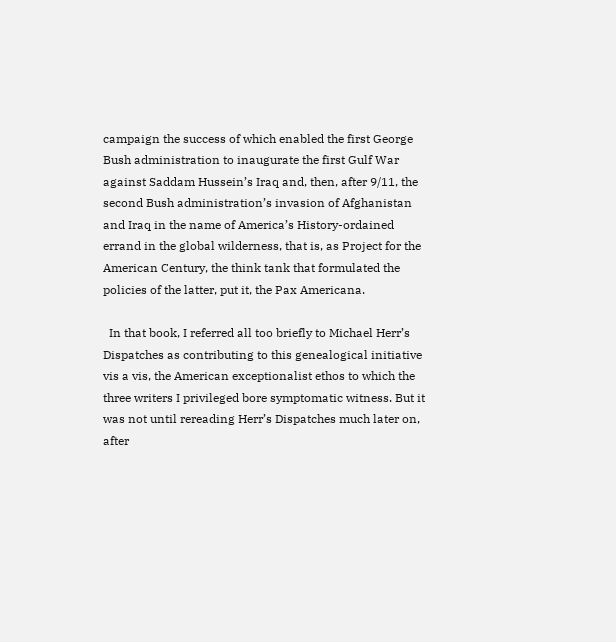campaign the success of which enabled the first George Bush administration to inaugurate the first Gulf War against Saddam Hussein’s Iraq and, then, after 9/11, the second Bush administration’s invasion of Afghanistan and Iraq in the name of America’s History-ordained errand in the global wilderness, that is, as Project for the American Century, the think tank that formulated the policies of the latter, put it, the Pax Americana.

  In that book, I referred all too briefly to Michael Herr’s Dispatches as contributing to this genealogical initiative vis a vis, the American exceptionalist ethos to which the three writers I privileged bore symptomatic witness. But it was not until rereading Herr’s Dispatches much later on, after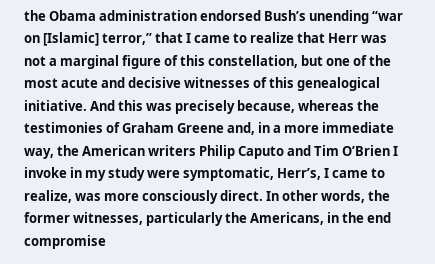the Obama administration endorsed Bush’s unending “war on [Islamic] terror,” that I came to realize that Herr was not a marginal figure of this constellation, but one of the most acute and decisive witnesses of this genealogical initiative. And this was precisely because, whereas the testimonies of Graham Greene and, in a more immediate way, the American writers Philip Caputo and Tim O’Brien I invoke in my study were symptomatic, Herr’s, I came to realize, was more consciously direct. In other words, the former witnesses, particularly the Americans, in the end compromise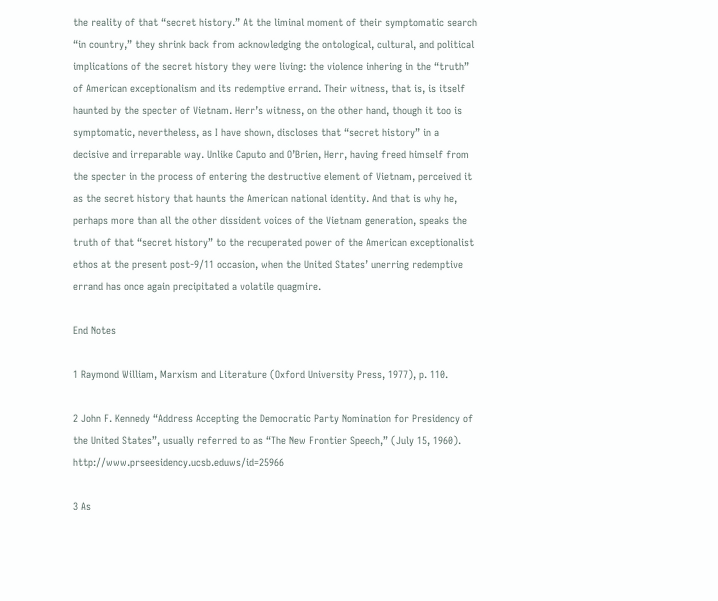the reality of that “secret history.” At the liminal moment of their symptomatic search “in country,” they shrink back from acknowledging the ontological, cultural, and political implications of the secret history they were living: the violence inhering in the “truth” of American exceptionalism and its redemptive errand. Their witness, that is, is itself haunted by the specter of Vietnam. Herr’s witness, on the other hand, though it too is symptomatic, nevertheless, as I have shown, discloses that “secret history” in a decisive and irreparable way. Unlike Caputo and O’Brien, Herr, having freed himself from the specter in the process of entering the destructive element of Vietnam, perceived it as the secret history that haunts the American national identity. And that is why he, perhaps more than all the other dissident voices of the Vietnam generation, speaks the truth of that “secret history” to the recuperated power of the American exceptionalist ethos at the present post-9/11 occasion, when the United States’ unerring redemptive errand has once again precipitated a volatile quagmire.

End Notes

1 Raymond William, Marxism and Literature (Oxford University Press, 1977), p. 110.

2 John F. Kennedy “Address Accepting the Democratic Party Nomination for Presidency of the United States”, usually referred to as “The New Frontier Speech,” (July 15, 1960). http://www.prseesidency.ucsb.eduws/id=25966

3 As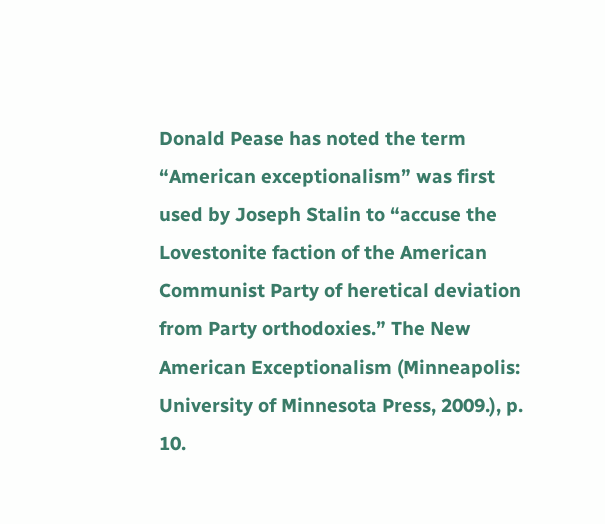Donald Pease has noted the term “American exceptionalism” was first used by Joseph Stalin to “accuse the Lovestonite faction of the American Communist Party of heretical deviation from Party orthodoxies.” The New American Exceptionalism (Minneapolis: University of Minnesota Press, 2009.), p. 10.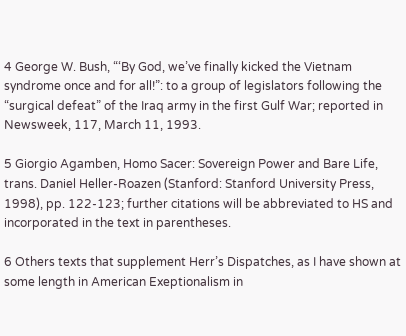4 George W. Bush, “‘By God, we’ve finally kicked the Vietnam syndrome once and for all!”: to a group of legislators following the “surgical defeat” of the Iraq army in the first Gulf War; reported in Newsweek, 117, March 11, 1993.

5 Giorgio Agamben, Homo Sacer: Sovereign Power and Bare Life, trans. Daniel Heller-Roazen (Stanford: Stanford University Press, 1998), pp. 122-123; further citations will be abbreviated to HS and incorporated in the text in parentheses.

6 Others texts that supplement Herr’s Dispatches, as I have shown at some length in American Exeptionalism in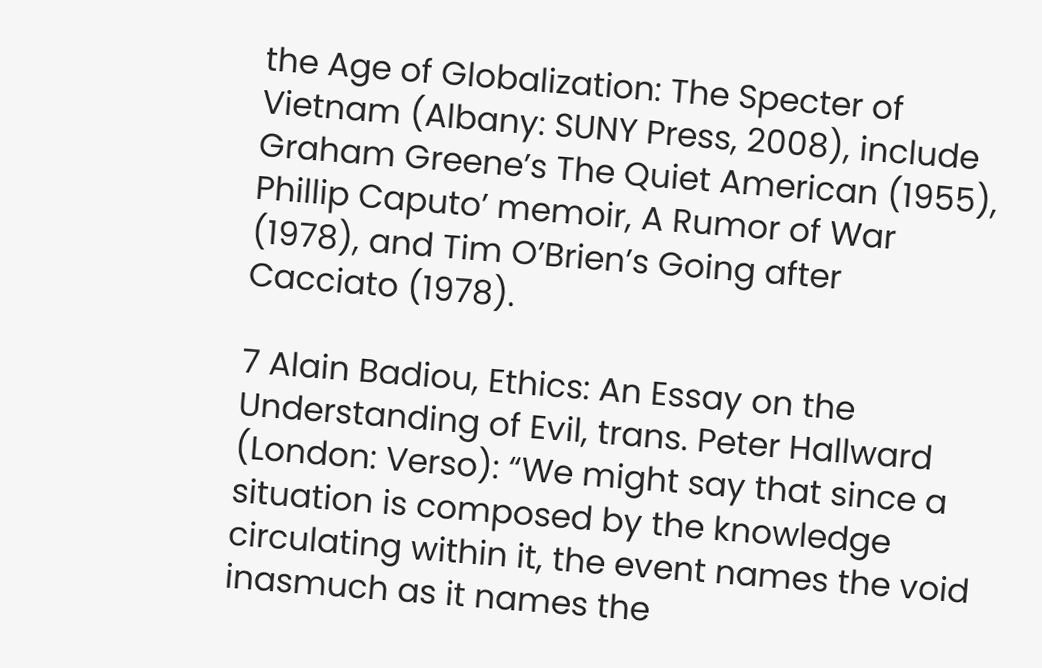the Age of Globalization: The Specter of Vietnam (Albany: SUNY Press, 2008), include Graham Greene’s The Quiet American (1955), Phillip Caputo’ memoir, A Rumor of War (1978), and Tim O’Brien’s Going after Cacciato (1978).

7 Alain Badiou, Ethics: An Essay on the Understanding of Evil, trans. Peter Hallward (London: Verso): “We might say that since a situation is composed by the knowledge circulating within it, the event names the void inasmuch as it names the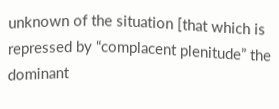unknown of the situation [that which is repressed by “complacent plenitude” the dominant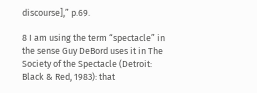discourse],” p.69.

8 I am using the term “spectacle” in the sense Guy DeBord uses it in The Society of the Spectacle (Detroit: Black & Red, 1983): that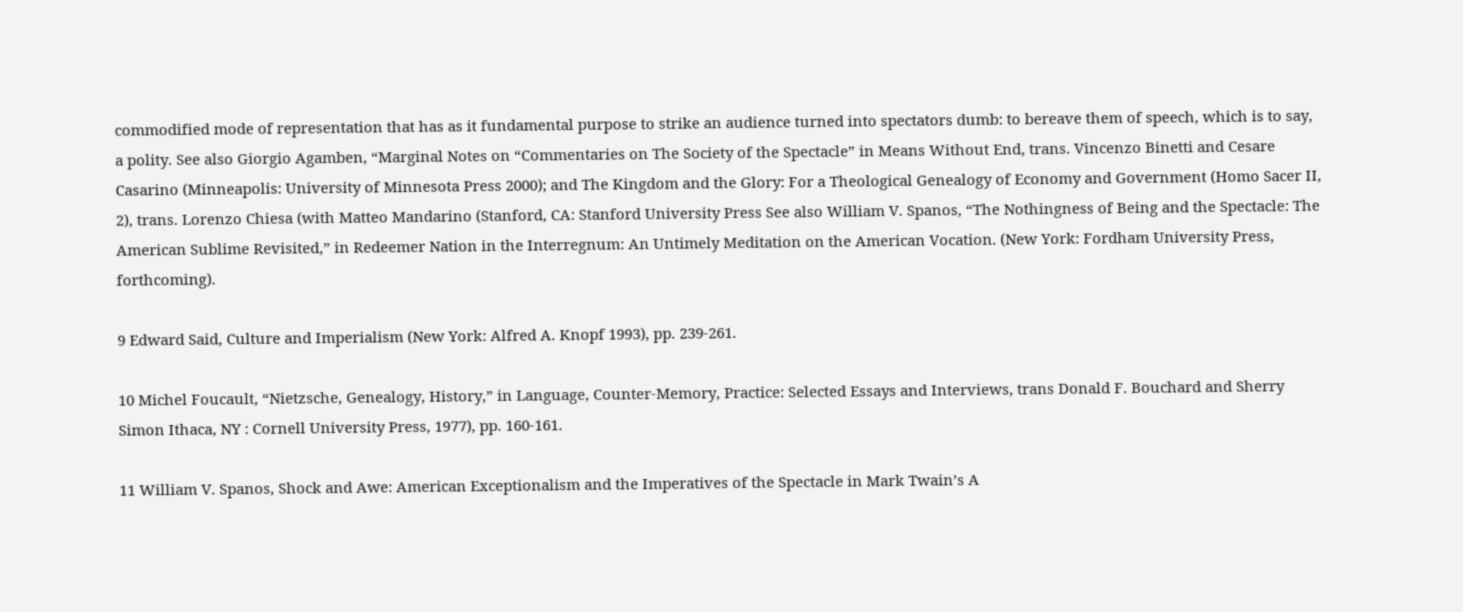commodified mode of representation that has as it fundamental purpose to strike an audience turned into spectators dumb: to bereave them of speech, which is to say, a polity. See also Giorgio Agamben, “Marginal Notes on “Commentaries on The Society of the Spectacle” in Means Without End, trans. Vincenzo Binetti and Cesare Casarino (Minneapolis: University of Minnesota Press 2000); and The Kingdom and the Glory: For a Theological Genealogy of Economy and Government (Homo Sacer II, 2), trans. Lorenzo Chiesa (with Matteo Mandarino (Stanford, CA: Stanford University Press See also William V. Spanos, “The Nothingness of Being and the Spectacle: The American Sublime Revisited,” in Redeemer Nation in the Interregnum: An Untimely Meditation on the American Vocation. (New York: Fordham University Press, forthcoming).

9 Edward Said, Culture and Imperialism (New York: Alfred A. Knopf 1993), pp. 239-261.

10 Michel Foucault, “Nietzsche, Genealogy, History,” in Language, Counter-Memory, Practice: Selected Essays and Interviews, trans Donald F. Bouchard and Sherry Simon Ithaca, NY : Cornell University Press, 1977), pp. 160-161.

11 William V. Spanos, Shock and Awe: American Exceptionalism and the Imperatives of the Spectacle in Mark Twain’s A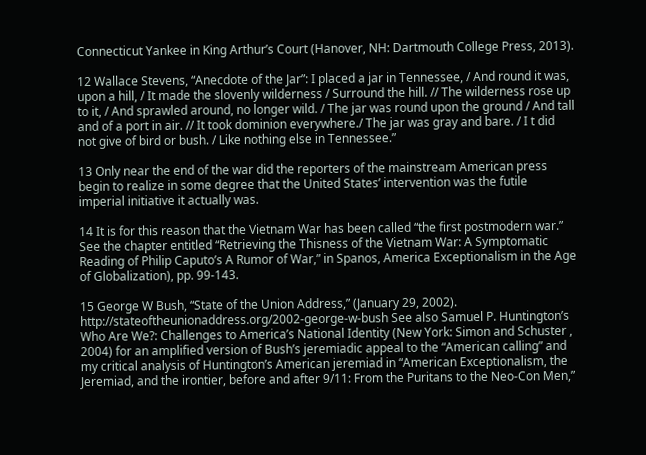Connecticut Yankee in King Arthur’s Court (Hanover, NH: Dartmouth College Press, 2013).

12 Wallace Stevens, “Anecdote of the Jar”: I placed a jar in Tennessee, / And round it was, upon a hill, / It made the slovenly wilderness / Surround the hill. // The wilderness rose up to it, / And sprawled around, no longer wild. / The jar was round upon the ground / And tall and of a port in air. // It took dominion everywhere./ The jar was gray and bare. / I t did not give of bird or bush. / Like nothing else in Tennessee.”

13 Only near the end of the war did the reporters of the mainstream American press begin to realize in some degree that the United States’ intervention was the futile imperial initiative it actually was.

14 It is for this reason that the Vietnam War has been called “the first postmodern war.” See the chapter entitled “Retrieving the Thisness of the Vietnam War: A Symptomatic Reading of Philip Caputo’s A Rumor of War,” in Spanos, America Exceptionalism in the Age of Globalization), pp. 99-143.

15 George W Bush, “State of the Union Address,” (January 29, 2002). http://stateoftheunionaddress.org/2002-george-w-bush See also Samuel P. Huntington’s Who Are We?: Challenges to America’s National Identity (New York: Simon and Schuster , 2004) for an amplified version of Bush’s jeremiadic appeal to the “American calling” and my critical analysis of Huntington’s American jeremiad in “American Exceptionalism, the Jeremiad, and the irontier, before and after 9/11: From the Puritans to the Neo-Con Men,”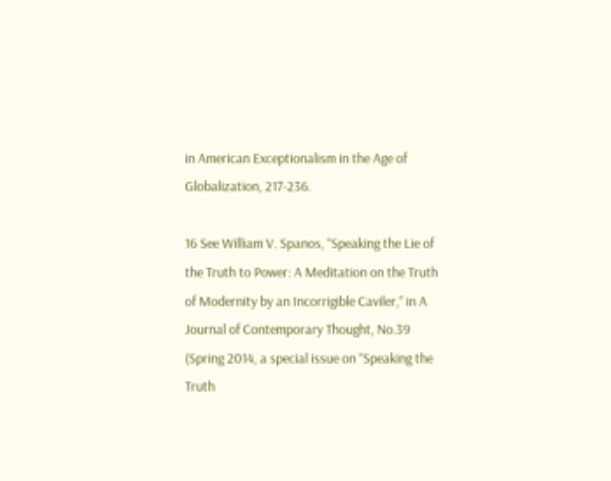in American Exceptionalism in the Age of Globalization, 217-236.

16 See William V. Spanos, “Speaking the Lie of the Truth to Power: A Meditation on the Truth of Modernity by an Incorrigible Caviler,” in A Journal of Contemporary Thought, No.39 (Spring 2014, a special issue on “Speaking the Truth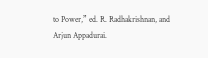to Power,” ed. R. Radhakrishnan, and Arjun Appadurai.